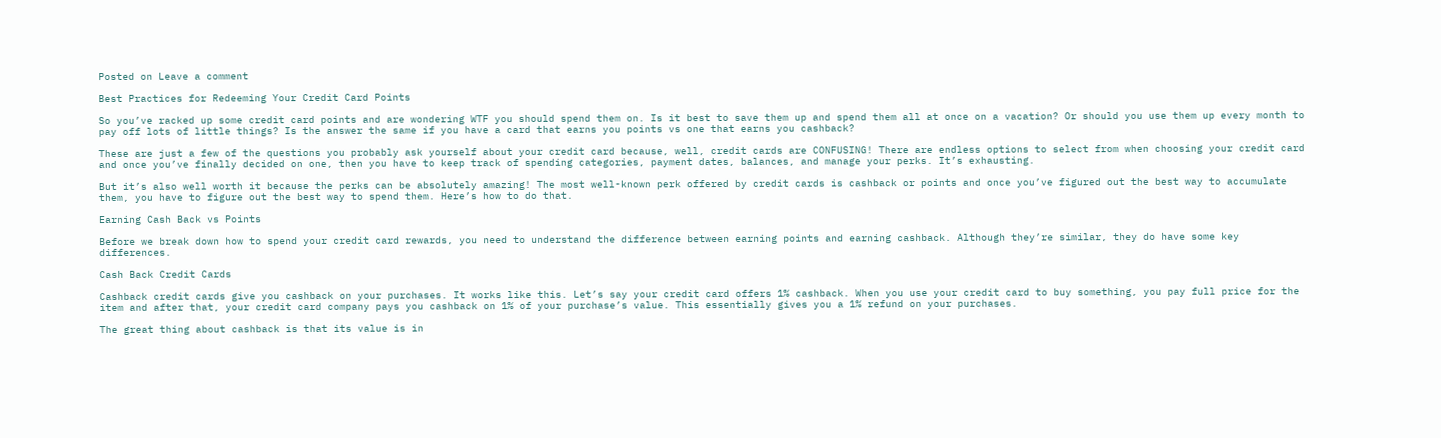Posted on Leave a comment

Best Practices for Redeeming Your Credit Card Points

So you’ve racked up some credit card points and are wondering WTF you should spend them on. Is it best to save them up and spend them all at once on a vacation? Or should you use them up every month to pay off lots of little things? Is the answer the same if you have a card that earns you points vs one that earns you cashback?

These are just a few of the questions you probably ask yourself about your credit card because, well, credit cards are CONFUSING! There are endless options to select from when choosing your credit card and once you’ve finally decided on one, then you have to keep track of spending categories, payment dates, balances, and manage your perks. It’s exhausting.

But it’s also well worth it because the perks can be absolutely amazing! The most well-known perk offered by credit cards is cashback or points and once you’ve figured out the best way to accumulate them, you have to figure out the best way to spend them. Here’s how to do that.

Earning Cash Back vs Points

Before we break down how to spend your credit card rewards, you need to understand the difference between earning points and earning cashback. Although they’re similar, they do have some key differences.

Cash Back Credit Cards

Cashback credit cards give you cashback on your purchases. It works like this. Let’s say your credit card offers 1% cashback. When you use your credit card to buy something, you pay full price for the item and after that, your credit card company pays you cashback on 1% of your purchase’s value. This essentially gives you a 1% refund on your purchases.

The great thing about cashback is that its value is in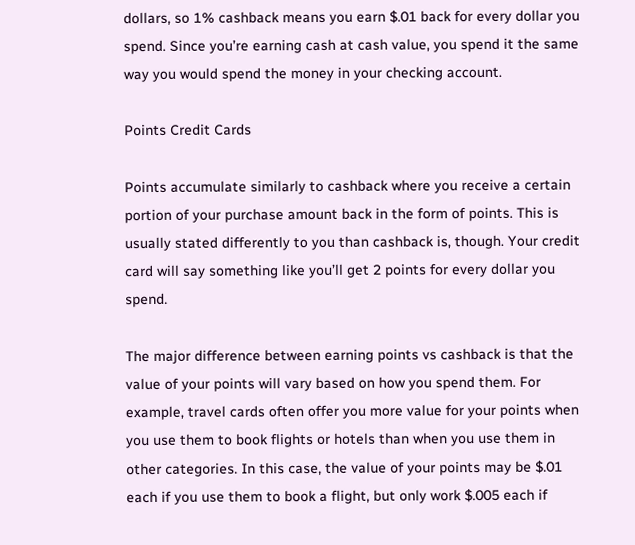dollars, so 1% cashback means you earn $.01 back for every dollar you spend. Since you’re earning cash at cash value, you spend it the same way you would spend the money in your checking account.

Points Credit Cards

Points accumulate similarly to cashback where you receive a certain portion of your purchase amount back in the form of points. This is usually stated differently to you than cashback is, though. Your credit card will say something like you’ll get 2 points for every dollar you spend.

The major difference between earning points vs cashback is that the value of your points will vary based on how you spend them. For example, travel cards often offer you more value for your points when you use them to book flights or hotels than when you use them in other categories. In this case, the value of your points may be $.01 each if you use them to book a flight, but only work $.005 each if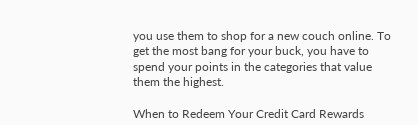you use them to shop for a new couch online. To get the most bang for your buck, you have to spend your points in the categories that value them the highest.

When to Redeem Your Credit Card Rewards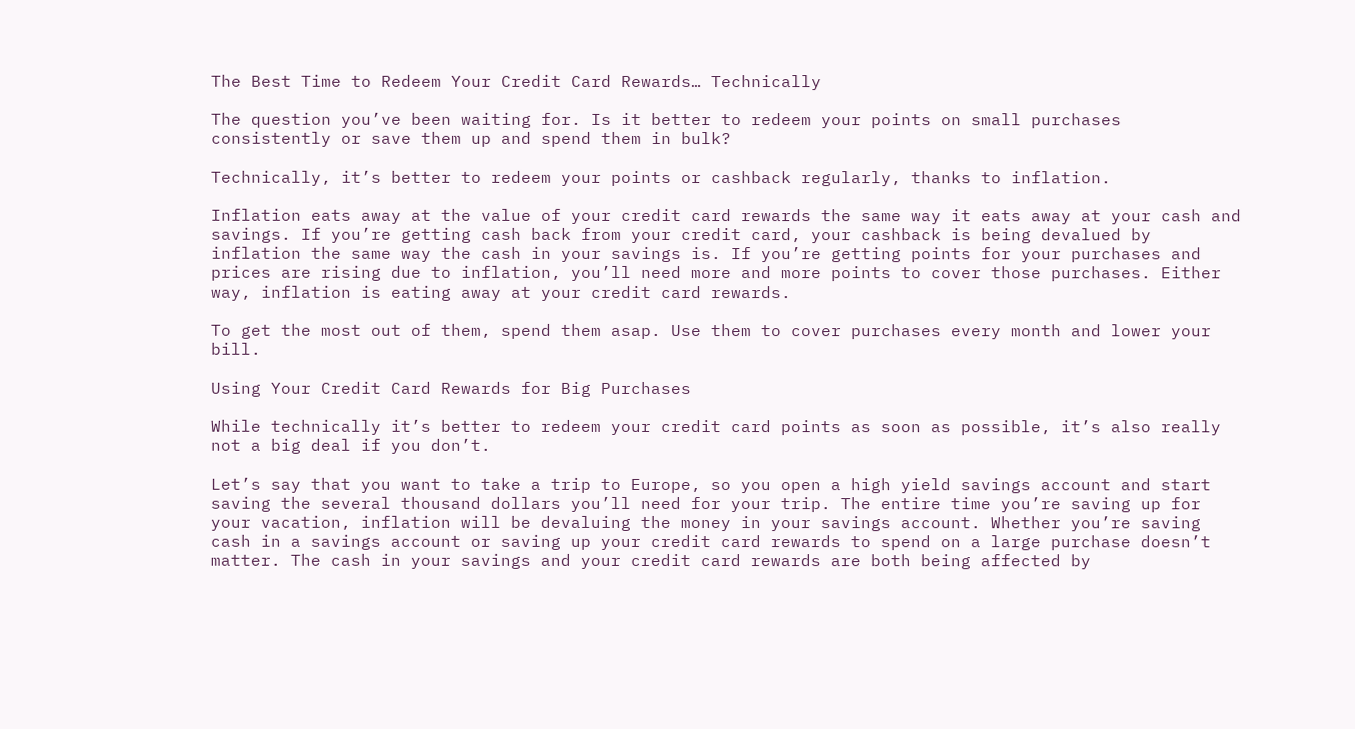The Best Time to Redeem Your Credit Card Rewards… Technically

The question you’ve been waiting for. Is it better to redeem your points on small purchases consistently or save them up and spend them in bulk?

Technically, it’s better to redeem your points or cashback regularly, thanks to inflation.

Inflation eats away at the value of your credit card rewards the same way it eats away at your cash and savings. If you’re getting cash back from your credit card, your cashback is being devalued by inflation the same way the cash in your savings is. If you’re getting points for your purchases and prices are rising due to inflation, you’ll need more and more points to cover those purchases. Either way, inflation is eating away at your credit card rewards.

To get the most out of them, spend them asap. Use them to cover purchases every month and lower your bill.

Using Your Credit Card Rewards for Big Purchases

While technically it’s better to redeem your credit card points as soon as possible, it’s also really not a big deal if you don’t.

Let’s say that you want to take a trip to Europe, so you open a high yield savings account and start saving the several thousand dollars you’ll need for your trip. The entire time you’re saving up for your vacation, inflation will be devaluing the money in your savings account. Whether you’re saving cash in a savings account or saving up your credit card rewards to spend on a large purchase doesn’t matter. The cash in your savings and your credit card rewards are both being affected by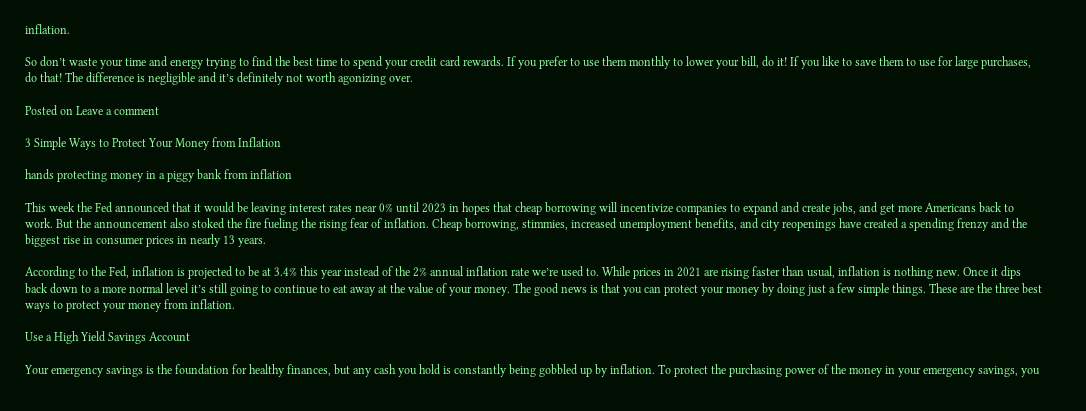inflation.

So don’t waste your time and energy trying to find the best time to spend your credit card rewards. If you prefer to use them monthly to lower your bill, do it! If you like to save them to use for large purchases, do that! The difference is negligible and it’s definitely not worth agonizing over.

Posted on Leave a comment

3 Simple Ways to Protect Your Money from Inflation

hands protecting money in a piggy bank from inflation

This week the Fed announced that it would be leaving interest rates near 0% until 2023 in hopes that cheap borrowing will incentivize companies to expand and create jobs, and get more Americans back to work. But the announcement also stoked the fire fueling the rising fear of inflation. Cheap borrowing, stimmies, increased unemployment benefits, and city reopenings have created a spending frenzy and the biggest rise in consumer prices in nearly 13 years.

According to the Fed, inflation is projected to be at 3.4% this year instead of the 2% annual inflation rate we’re used to. While prices in 2021 are rising faster than usual, inflation is nothing new. Once it dips back down to a more normal level it’s still going to continue to eat away at the value of your money. The good news is that you can protect your money by doing just a few simple things. These are the three best ways to protect your money from inflation.

Use a High Yield Savings Account

Your emergency savings is the foundation for healthy finances, but any cash you hold is constantly being gobbled up by inflation. To protect the purchasing power of the money in your emergency savings, you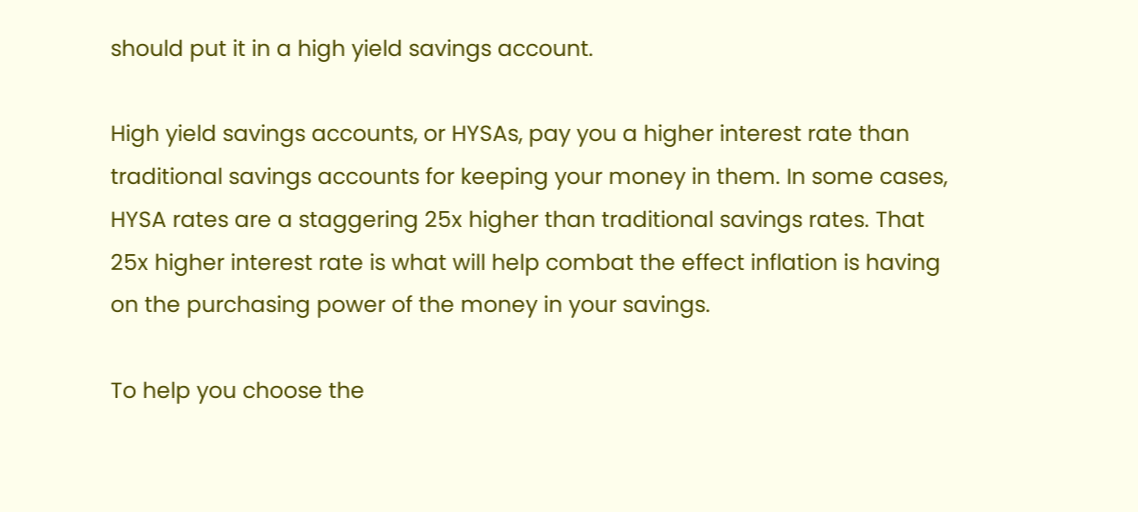should put it in a high yield savings account.

High yield savings accounts, or HYSAs, pay you a higher interest rate than traditional savings accounts for keeping your money in them. In some cases, HYSA rates are a staggering 25x higher than traditional savings rates. That 25x higher interest rate is what will help combat the effect inflation is having on the purchasing power of the money in your savings.

To help you choose the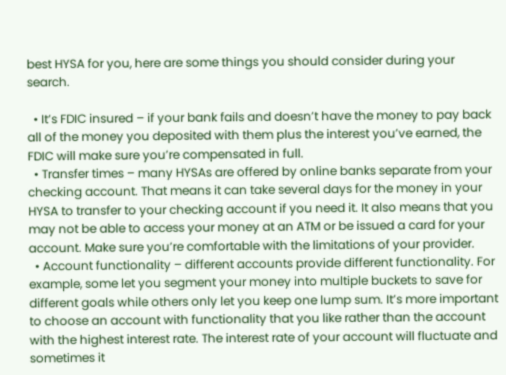best HYSA for you, here are some things you should consider during your search.

  • It’s FDIC insured – if your bank fails and doesn’t have the money to pay back all of the money you deposited with them plus the interest you’ve earned, the FDIC will make sure you’re compensated in full.
  • Transfer times – many HYSAs are offered by online banks separate from your checking account. That means it can take several days for the money in your HYSA to transfer to your checking account if you need it. It also means that you may not be able to access your money at an ATM or be issued a card for your account. Make sure you’re comfortable with the limitations of your provider.
  • Account functionality – different accounts provide different functionality. For example, some let you segment your money into multiple buckets to save for different goals while others only let you keep one lump sum. It’s more important to choose an account with functionality that you like rather than the account with the highest interest rate. The interest rate of your account will fluctuate and sometimes it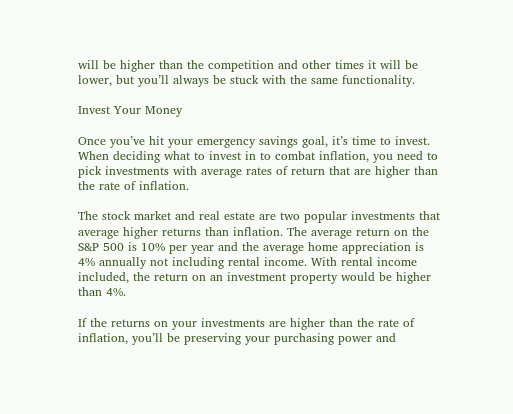will be higher than the competition and other times it will be lower, but you’ll always be stuck with the same functionality.

Invest Your Money

Once you’ve hit your emergency savings goal, it’s time to invest. When deciding what to invest in to combat inflation, you need to pick investments with average rates of return that are higher than the rate of inflation.

The stock market and real estate are two popular investments that average higher returns than inflation. The average return on the S&P 500 is 10% per year and the average home appreciation is 4% annually not including rental income. With rental income included, the return on an investment property would be higher than 4%.

If the returns on your investments are higher than the rate of inflation, you’ll be preserving your purchasing power and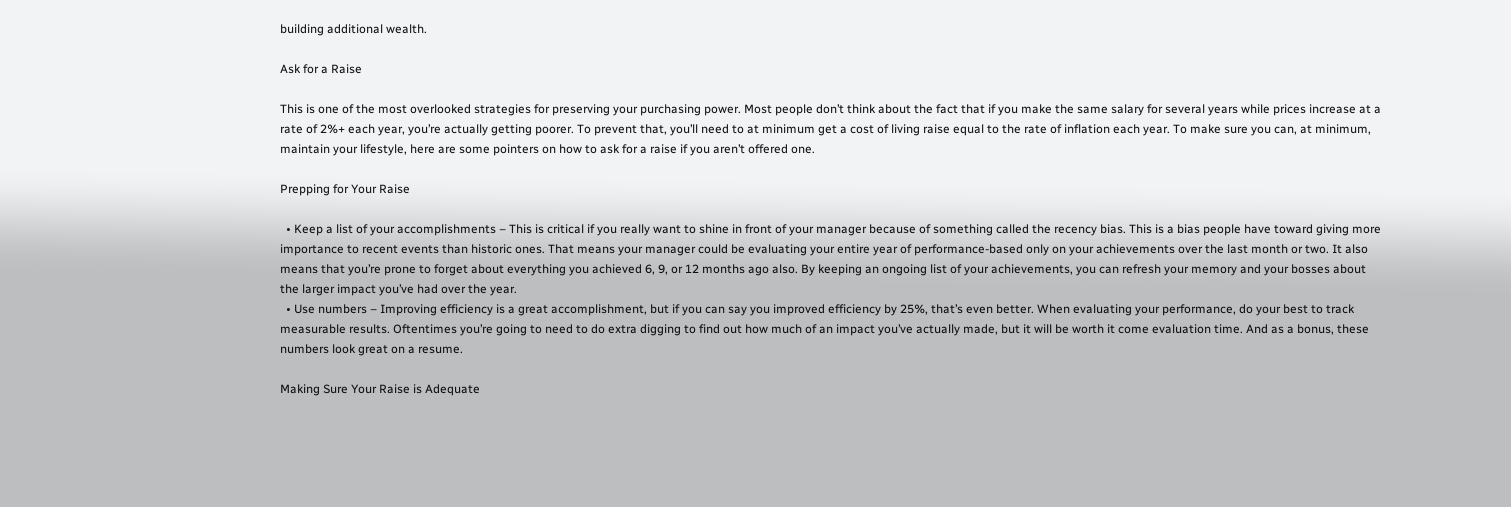building additional wealth.

Ask for a Raise

This is one of the most overlooked strategies for preserving your purchasing power. Most people don’t think about the fact that if you make the same salary for several years while prices increase at a rate of 2%+ each year, you’re actually getting poorer. To prevent that, you’ll need to at minimum get a cost of living raise equal to the rate of inflation each year. To make sure you can, at minimum, maintain your lifestyle, here are some pointers on how to ask for a raise if you aren’t offered one.

Prepping for Your Raise

  • Keep a list of your accomplishments – This is critical if you really want to shine in front of your manager because of something called the recency bias. This is a bias people have toward giving more importance to recent events than historic ones. That means your manager could be evaluating your entire year of performance-based only on your achievements over the last month or two. It also means that you’re prone to forget about everything you achieved 6, 9, or 12 months ago also. By keeping an ongoing list of your achievements, you can refresh your memory and your bosses about the larger impact you’ve had over the year.
  • Use numbers – Improving efficiency is a great accomplishment, but if you can say you improved efficiency by 25%, that’s even better. When evaluating your performance, do your best to track measurable results. Oftentimes you’re going to need to do extra digging to find out how much of an impact you’ve actually made, but it will be worth it come evaluation time. And as a bonus, these numbers look great on a resume.

Making Sure Your Raise is Adequate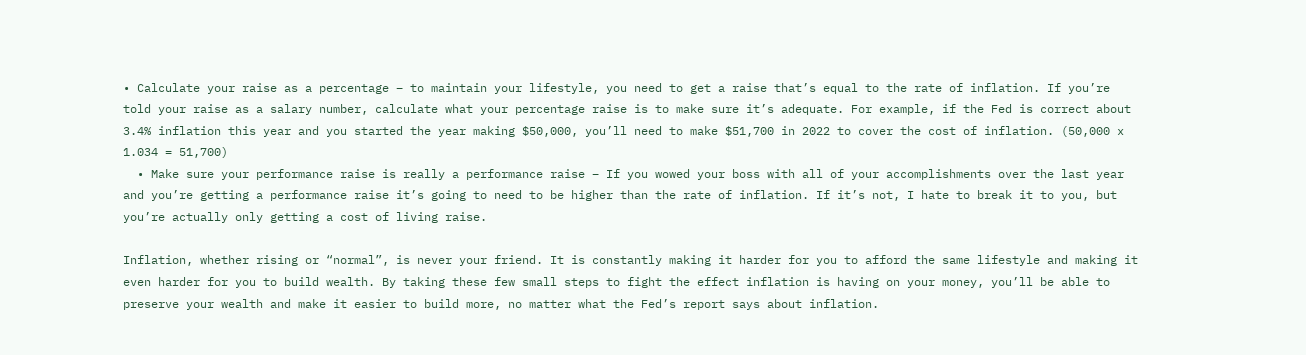• Calculate your raise as a percentage – to maintain your lifestyle, you need to get a raise that’s equal to the rate of inflation. If you’re told your raise as a salary number, calculate what your percentage raise is to make sure it’s adequate. For example, if the Fed is correct about 3.4% inflation this year and you started the year making $50,000, you’ll need to make $51,700 in 2022 to cover the cost of inflation. (50,000 x 1.034 = 51,700)
  • Make sure your performance raise is really a performance raise – If you wowed your boss with all of your accomplishments over the last year and you’re getting a performance raise it’s going to need to be higher than the rate of inflation. If it’s not, I hate to break it to you, but you’re actually only getting a cost of living raise.

Inflation, whether rising or “normal”, is never your friend. It is constantly making it harder for you to afford the same lifestyle and making it even harder for you to build wealth. By taking these few small steps to fight the effect inflation is having on your money, you’ll be able to preserve your wealth and make it easier to build more, no matter what the Fed’s report says about inflation.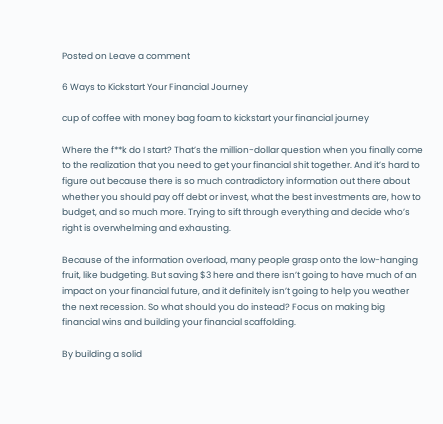Posted on Leave a comment

6 Ways to Kickstart Your Financial Journey

cup of coffee with money bag foam to kickstart your financial journey

Where the f**k do I start? That’s the million-dollar question when you finally come to the realization that you need to get your financial shit together. And it’s hard to figure out because there is so much contradictory information out there about whether you should pay off debt or invest, what the best investments are, how to budget, and so much more. Trying to sift through everything and decide who’s right is overwhelming and exhausting.

Because of the information overload, many people grasp onto the low-hanging fruit, like budgeting. But saving $3 here and there isn’t going to have much of an impact on your financial future, and it definitely isn’t going to help you weather the next recession. So what should you do instead? Focus on making big financial wins and building your financial scaffolding.

By building a solid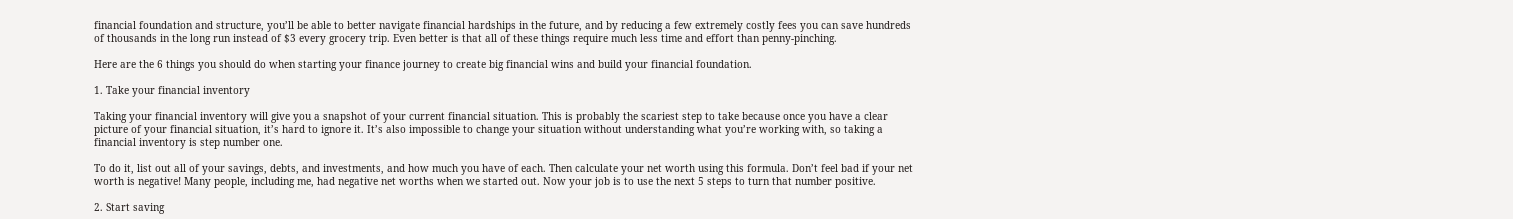financial foundation and structure, you’ll be able to better navigate financial hardships in the future, and by reducing a few extremely costly fees you can save hundreds of thousands in the long run instead of $3 every grocery trip. Even better is that all of these things require much less time and effort than penny-pinching.

Here are the 6 things you should do when starting your finance journey to create big financial wins and build your financial foundation.

1. Take your financial inventory

Taking your financial inventory will give you a snapshot of your current financial situation. This is probably the scariest step to take because once you have a clear picture of your financial situation, it’s hard to ignore it. It’s also impossible to change your situation without understanding what you’re working with, so taking a financial inventory is step number one.

To do it, list out all of your savings, debts, and investments, and how much you have of each. Then calculate your net worth using this formula. Don’t feel bad if your net worth is negative! Many people, including me, had negative net worths when we started out. Now your job is to use the next 5 steps to turn that number positive.

2. Start saving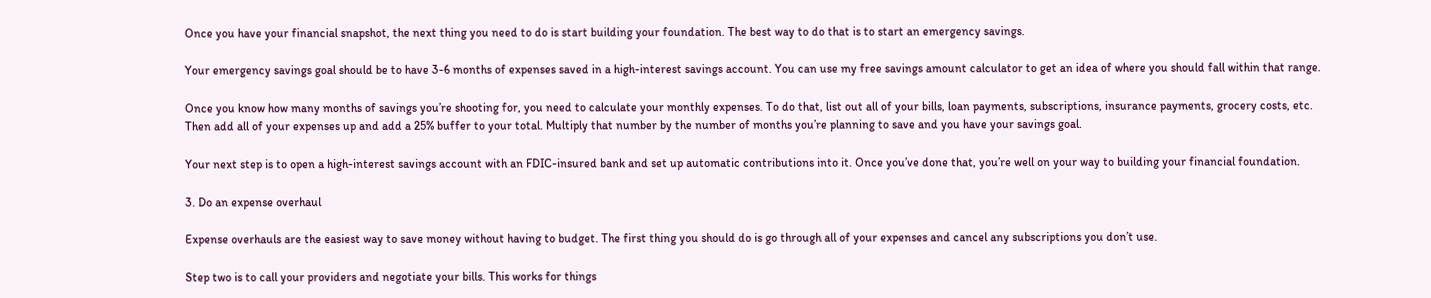Once you have your financial snapshot, the next thing you need to do is start building your foundation. The best way to do that is to start an emergency savings.

Your emergency savings goal should be to have 3-6 months of expenses saved in a high-interest savings account. You can use my free savings amount calculator to get an idea of where you should fall within that range.

Once you know how many months of savings you’re shooting for, you need to calculate your monthly expenses. To do that, list out all of your bills, loan payments, subscriptions, insurance payments, grocery costs, etc. Then add all of your expenses up and add a 25% buffer to your total. Multiply that number by the number of months you’re planning to save and you have your savings goal.

Your next step is to open a high-interest savings account with an FDIC-insured bank and set up automatic contributions into it. Once you’ve done that, you’re well on your way to building your financial foundation.

3. Do an expense overhaul

Expense overhauls are the easiest way to save money without having to budget. The first thing you should do is go through all of your expenses and cancel any subscriptions you don’t use.

Step two is to call your providers and negotiate your bills. This works for things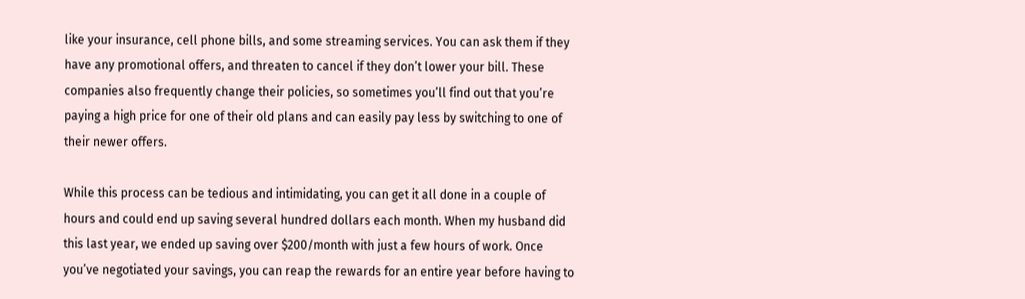like your insurance, cell phone bills, and some streaming services. You can ask them if they have any promotional offers, and threaten to cancel if they don’t lower your bill. These companies also frequently change their policies, so sometimes you’ll find out that you’re paying a high price for one of their old plans and can easily pay less by switching to one of their newer offers.

While this process can be tedious and intimidating, you can get it all done in a couple of hours and could end up saving several hundred dollars each month. When my husband did this last year, we ended up saving over $200/month with just a few hours of work. Once you’ve negotiated your savings, you can reap the rewards for an entire year before having to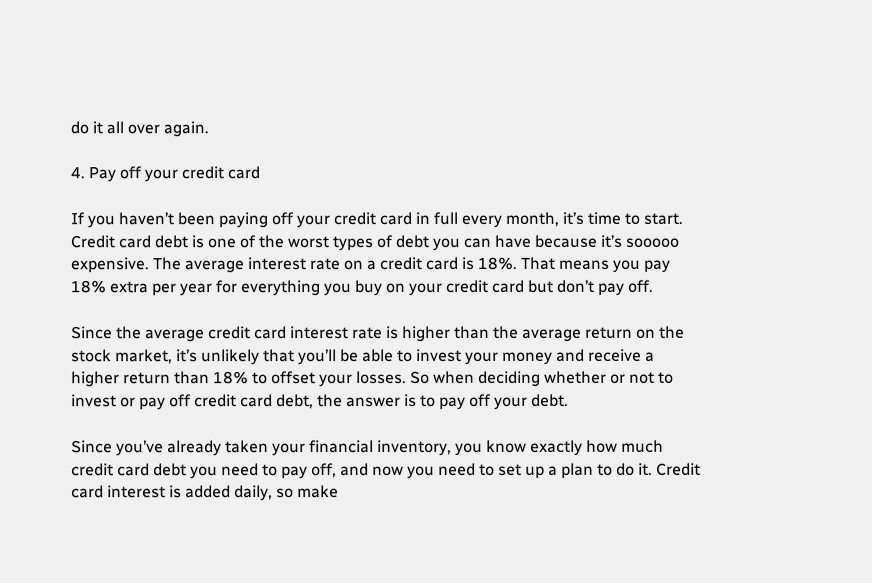do it all over again.

4. Pay off your credit card

If you haven’t been paying off your credit card in full every month, it’s time to start. Credit card debt is one of the worst types of debt you can have because it’s sooooo expensive. The average interest rate on a credit card is 18%. That means you pay 18% extra per year for everything you buy on your credit card but don’t pay off.

Since the average credit card interest rate is higher than the average return on the stock market, it’s unlikely that you’ll be able to invest your money and receive a higher return than 18% to offset your losses. So when deciding whether or not to invest or pay off credit card debt, the answer is to pay off your debt.

Since you’ve already taken your financial inventory, you know exactly how much credit card debt you need to pay off, and now you need to set up a plan to do it. Credit card interest is added daily, so make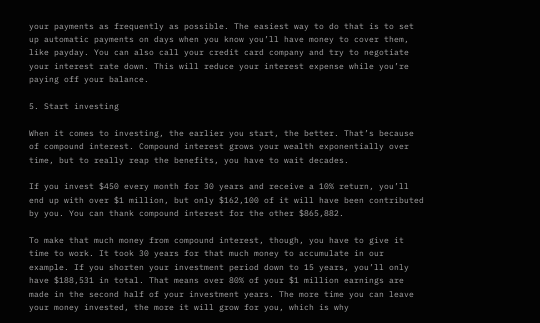your payments as frequently as possible. The easiest way to do that is to set up automatic payments on days when you know you’ll have money to cover them, like payday. You can also call your credit card company and try to negotiate your interest rate down. This will reduce your interest expense while you’re paying off your balance.

5. Start investing

When it comes to investing, the earlier you start, the better. That’s because of compound interest. Compound interest grows your wealth exponentially over time, but to really reap the benefits, you have to wait decades.

If you invest $450 every month for 30 years and receive a 10% return, you’ll end up with over $1 million, but only $162,100 of it will have been contributed by you. You can thank compound interest for the other $865,882.

To make that much money from compound interest, though, you have to give it time to work. It took 30 years for that much money to accumulate in our example. If you shorten your investment period down to 15 years, you’ll only have $188,531 in total. That means over 80% of your $1 million earnings are made in the second half of your investment years. The more time you can leave your money invested, the more it will grow for you, which is why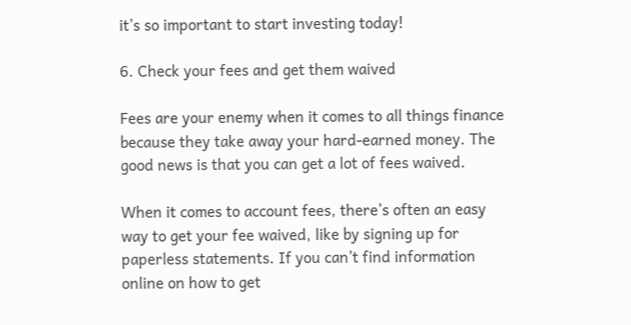it’s so important to start investing today!

6. Check your fees and get them waived

Fees are your enemy when it comes to all things finance because they take away your hard-earned money. The good news is that you can get a lot of fees waived.

When it comes to account fees, there’s often an easy way to get your fee waived, like by signing up for paperless statements. If you can’t find information online on how to get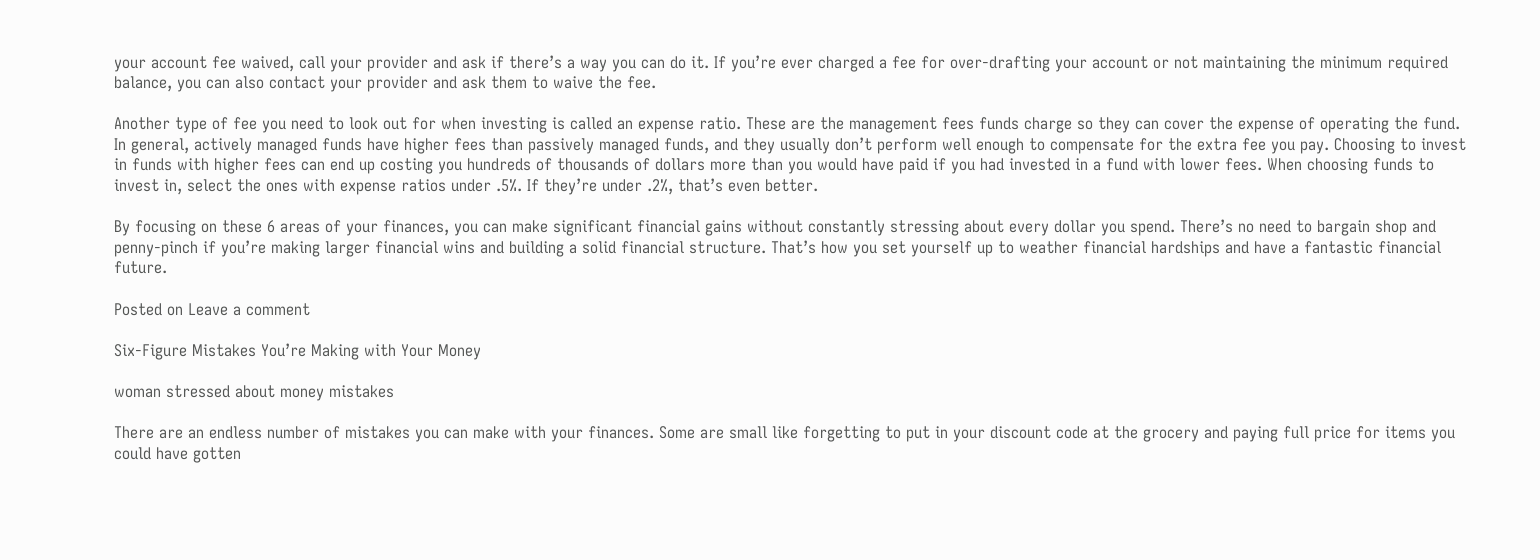your account fee waived, call your provider and ask if there’s a way you can do it. If you’re ever charged a fee for over-drafting your account or not maintaining the minimum required balance, you can also contact your provider and ask them to waive the fee.

Another type of fee you need to look out for when investing is called an expense ratio. These are the management fees funds charge so they can cover the expense of operating the fund. In general, actively managed funds have higher fees than passively managed funds, and they usually don’t perform well enough to compensate for the extra fee you pay. Choosing to invest in funds with higher fees can end up costing you hundreds of thousands of dollars more than you would have paid if you had invested in a fund with lower fees. When choosing funds to invest in, select the ones with expense ratios under .5%. If they’re under .2%, that’s even better.

By focusing on these 6 areas of your finances, you can make significant financial gains without constantly stressing about every dollar you spend. There’s no need to bargain shop and penny-pinch if you’re making larger financial wins and building a solid financial structure. That’s how you set yourself up to weather financial hardships and have a fantastic financial future.

Posted on Leave a comment

Six-Figure Mistakes You’re Making with Your Money

woman stressed about money mistakes

There are an endless number of mistakes you can make with your finances. Some are small like forgetting to put in your discount code at the grocery and paying full price for items you could have gotten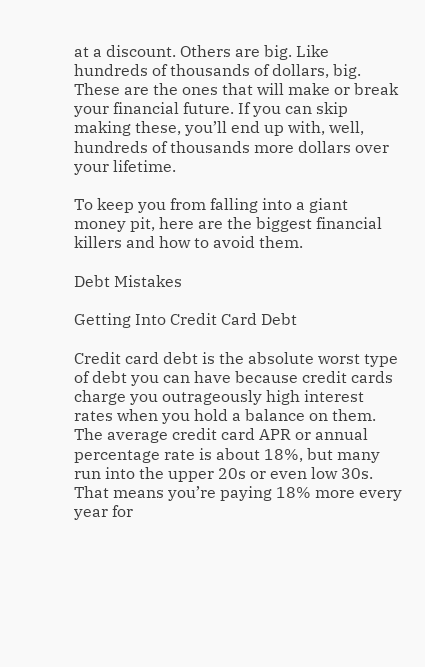at a discount. Others are big. Like hundreds of thousands of dollars, big. These are the ones that will make or break your financial future. If you can skip making these, you’ll end up with, well, hundreds of thousands more dollars over your lifetime.

To keep you from falling into a giant money pit, here are the biggest financial killers and how to avoid them.

Debt Mistakes

Getting Into Credit Card Debt

Credit card debt is the absolute worst type of debt you can have because credit cards charge you outrageously high interest rates when you hold a balance on them. The average credit card APR or annual percentage rate is about 18%, but many run into the upper 20s or even low 30s. That means you’re paying 18% more every year for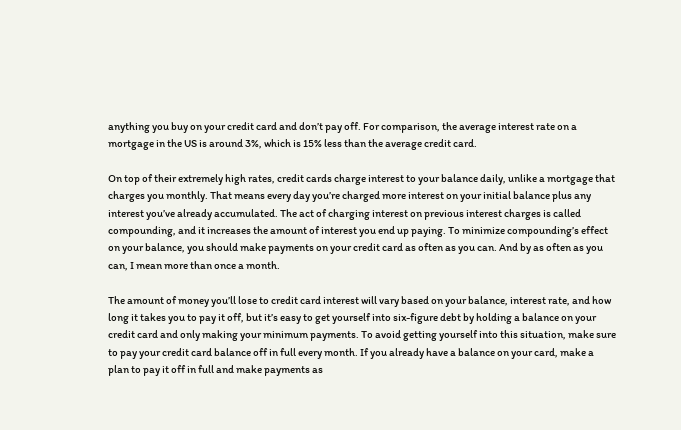anything you buy on your credit card and don’t pay off. For comparison, the average interest rate on a mortgage in the US is around 3%, which is 15% less than the average credit card.

On top of their extremely high rates, credit cards charge interest to your balance daily, unlike a mortgage that charges you monthly. That means every day you’re charged more interest on your initial balance plus any interest you’ve already accumulated. The act of charging interest on previous interest charges is called compounding, and it increases the amount of interest you end up paying. To minimize compounding’s effect on your balance, you should make payments on your credit card as often as you can. And by as often as you can, I mean more than once a month.

The amount of money you’ll lose to credit card interest will vary based on your balance, interest rate, and how long it takes you to pay it off, but it’s easy to get yourself into six-figure debt by holding a balance on your credit card and only making your minimum payments. To avoid getting yourself into this situation, make sure to pay your credit card balance off in full every month. If you already have a balance on your card, make a plan to pay it off in full and make payments as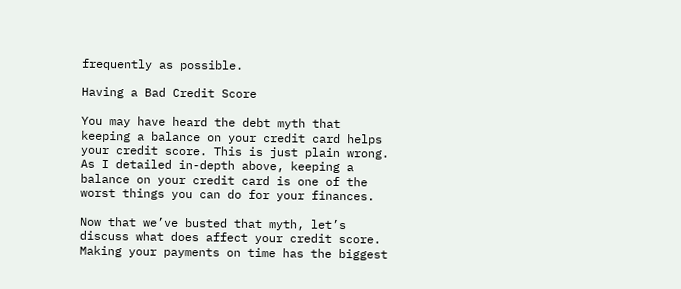frequently as possible.

Having a Bad Credit Score

You may have heard the debt myth that keeping a balance on your credit card helps your credit score. This is just plain wrong. As I detailed in-depth above, keeping a balance on your credit card is one of the worst things you can do for your finances.

Now that we’ve busted that myth, let’s discuss what does affect your credit score. Making your payments on time has the biggest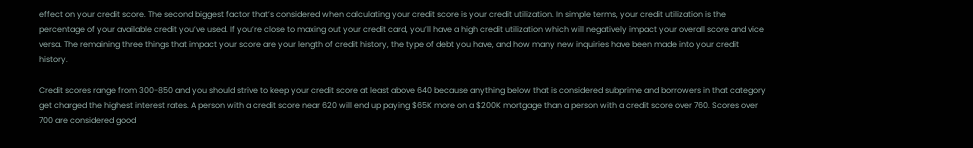effect on your credit score. The second biggest factor that’s considered when calculating your credit score is your credit utilization. In simple terms, your credit utilization is the percentage of your available credit you’ve used. If you’re close to maxing out your credit card, you’ll have a high credit utilization which will negatively impact your overall score and vice versa. The remaining three things that impact your score are your length of credit history, the type of debt you have, and how many new inquiries have been made into your credit history.

Credit scores range from 300-850 and you should strive to keep your credit score at least above 640 because anything below that is considered subprime and borrowers in that category get charged the highest interest rates. A person with a credit score near 620 will end up paying $65K more on a $200K mortgage than a person with a credit score over 760. Scores over 700 are considered good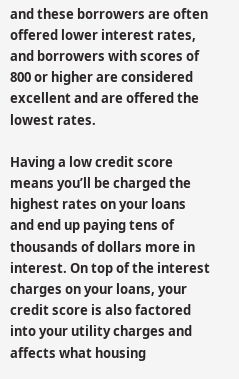and these borrowers are often offered lower interest rates, and borrowers with scores of 800 or higher are considered excellent and are offered the lowest rates.

Having a low credit score means you’ll be charged the highest rates on your loans and end up paying tens of thousands of dollars more in interest. On top of the interest charges on your loans, your credit score is also factored into your utility charges and affects what housing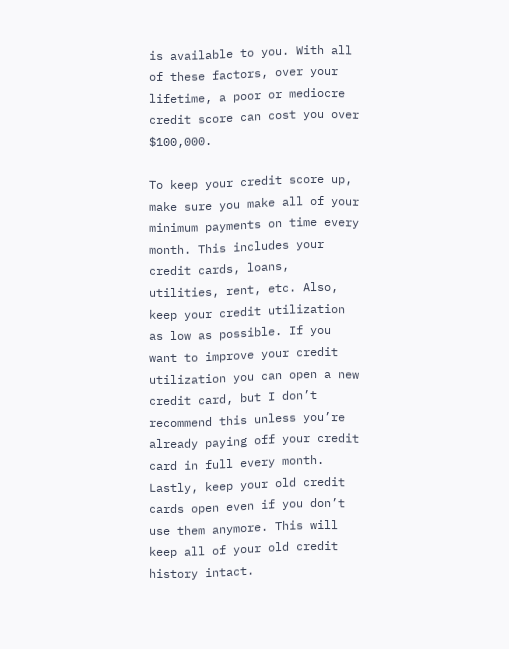is available to you. With all of these factors, over your lifetime, a poor or mediocre credit score can cost you over $100,000.

To keep your credit score up, make sure you make all of your minimum payments on time every month. This includes your credit cards, loans, utilities, rent, etc. Also, keep your credit utilization as low as possible. If you want to improve your credit utilization you can open a new credit card, but I don’t recommend this unless you’re already paying off your credit card in full every month. Lastly, keep your old credit cards open even if you don’t use them anymore. This will keep all of your old credit history intact.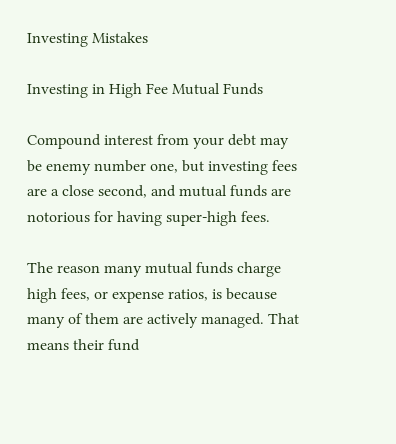Investing Mistakes

Investing in High Fee Mutual Funds

Compound interest from your debt may be enemy number one, but investing fees are a close second, and mutual funds are notorious for having super-high fees.

The reason many mutual funds charge high fees, or expense ratios, is because many of them are actively managed. That means their fund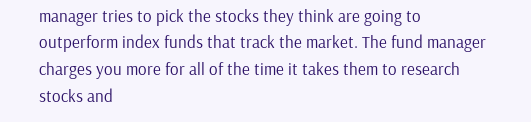manager tries to pick the stocks they think are going to outperform index funds that track the market. The fund manager charges you more for all of the time it takes them to research stocks and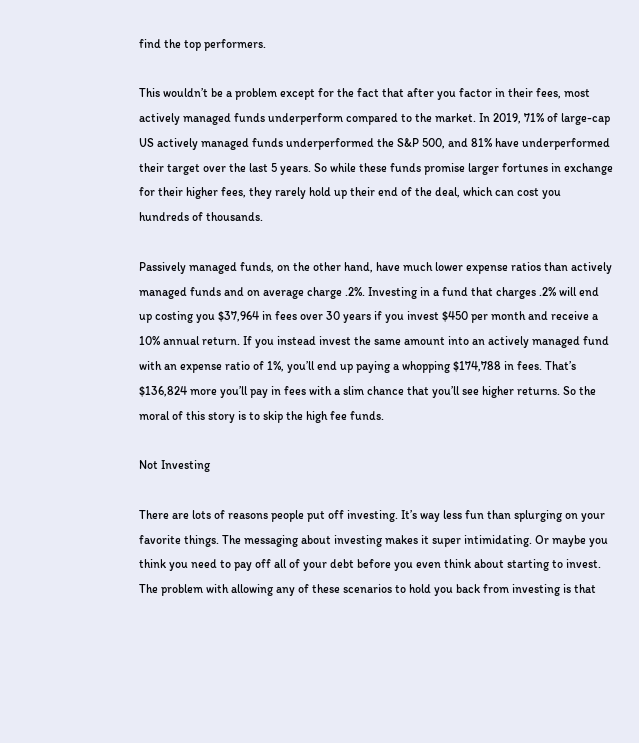find the top performers.

This wouldn’t be a problem except for the fact that after you factor in their fees, most actively managed funds underperform compared to the market. In 2019, 71% of large-cap US actively managed funds underperformed the S&P 500, and 81% have underperformed their target over the last 5 years. So while these funds promise larger fortunes in exchange for their higher fees, they rarely hold up their end of the deal, which can cost you hundreds of thousands.

Passively managed funds, on the other hand, have much lower expense ratios than actively managed funds and on average charge .2%. Investing in a fund that charges .2% will end up costing you $37,964 in fees over 30 years if you invest $450 per month and receive a 10% annual return. If you instead invest the same amount into an actively managed fund with an expense ratio of 1%, you’ll end up paying a whopping $174,788 in fees. That’s $136,824 more you’ll pay in fees with a slim chance that you’ll see higher returns. So the moral of this story is to skip the high fee funds.

Not Investing

There are lots of reasons people put off investing. It’s way less fun than splurging on your favorite things. The messaging about investing makes it super intimidating. Or maybe you think you need to pay off all of your debt before you even think about starting to invest. The problem with allowing any of these scenarios to hold you back from investing is that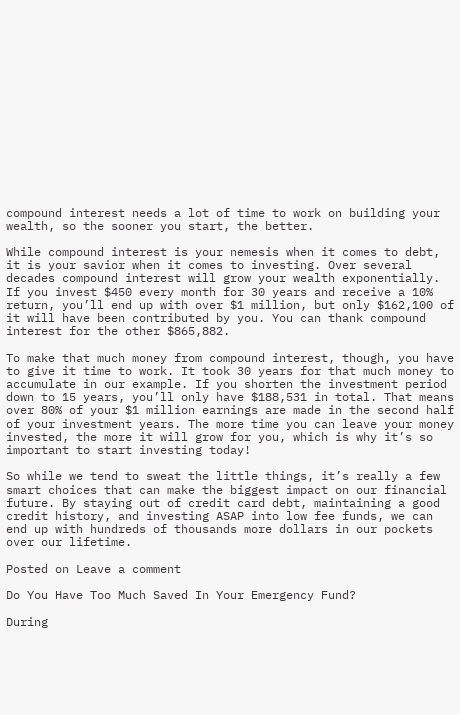compound interest needs a lot of time to work on building your wealth, so the sooner you start, the better.

While compound interest is your nemesis when it comes to debt, it is your savior when it comes to investing. Over several decades compound interest will grow your wealth exponentially. If you invest $450 every month for 30 years and receive a 10% return, you’ll end up with over $1 million, but only $162,100 of it will have been contributed by you. You can thank compound interest for the other $865,882.

To make that much money from compound interest, though, you have to give it time to work. It took 30 years for that much money to accumulate in our example. If you shorten the investment period down to 15 years, you’ll only have $188,531 in total. That means over 80% of your $1 million earnings are made in the second half of your investment years. The more time you can leave your money invested, the more it will grow for you, which is why it’s so important to start investing today!

So while we tend to sweat the little things, it’s really a few smart choices that can make the biggest impact on our financial future. By staying out of credit card debt, maintaining a good credit history, and investing ASAP into low fee funds, we can end up with hundreds of thousands more dollars in our pockets over our lifetime.

Posted on Leave a comment

Do You Have Too Much Saved In Your Emergency Fund?

During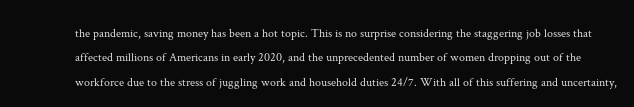the pandemic, saving money has been a hot topic. This is no surprise considering the staggering job losses that affected millions of Americans in early 2020, and the unprecedented number of women dropping out of the workforce due to the stress of juggling work and household duties 24/7. With all of this suffering and uncertainty,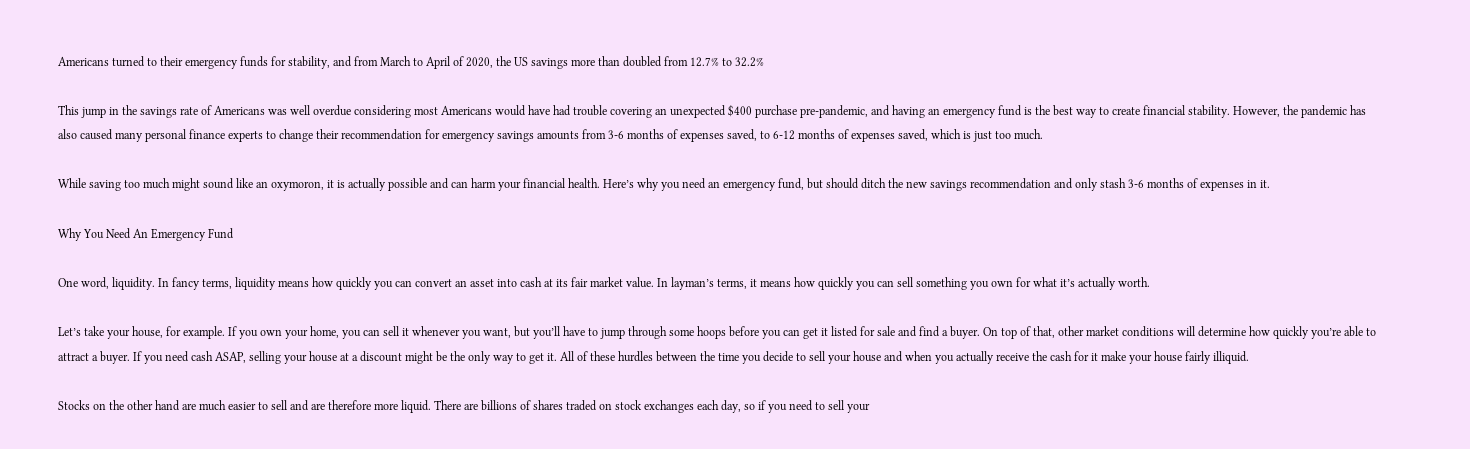Americans turned to their emergency funds for stability, and from March to April of 2020, the US savings more than doubled from 12.7% to 32.2%

This jump in the savings rate of Americans was well overdue considering most Americans would have had trouble covering an unexpected $400 purchase pre-pandemic, and having an emergency fund is the best way to create financial stability. However, the pandemic has also caused many personal finance experts to change their recommendation for emergency savings amounts from 3-6 months of expenses saved, to 6-12 months of expenses saved, which is just too much.

While saving too much might sound like an oxymoron, it is actually possible and can harm your financial health. Here’s why you need an emergency fund, but should ditch the new savings recommendation and only stash 3-6 months of expenses in it.

Why You Need An Emergency Fund

One word, liquidity. In fancy terms, liquidity means how quickly you can convert an asset into cash at its fair market value. In layman’s terms, it means how quickly you can sell something you own for what it’s actually worth.

Let’s take your house, for example. If you own your home, you can sell it whenever you want, but you’ll have to jump through some hoops before you can get it listed for sale and find a buyer. On top of that, other market conditions will determine how quickly you’re able to attract a buyer. If you need cash ASAP, selling your house at a discount might be the only way to get it. All of these hurdles between the time you decide to sell your house and when you actually receive the cash for it make your house fairly illiquid.

Stocks on the other hand are much easier to sell and are therefore more liquid. There are billions of shares traded on stock exchanges each day, so if you need to sell your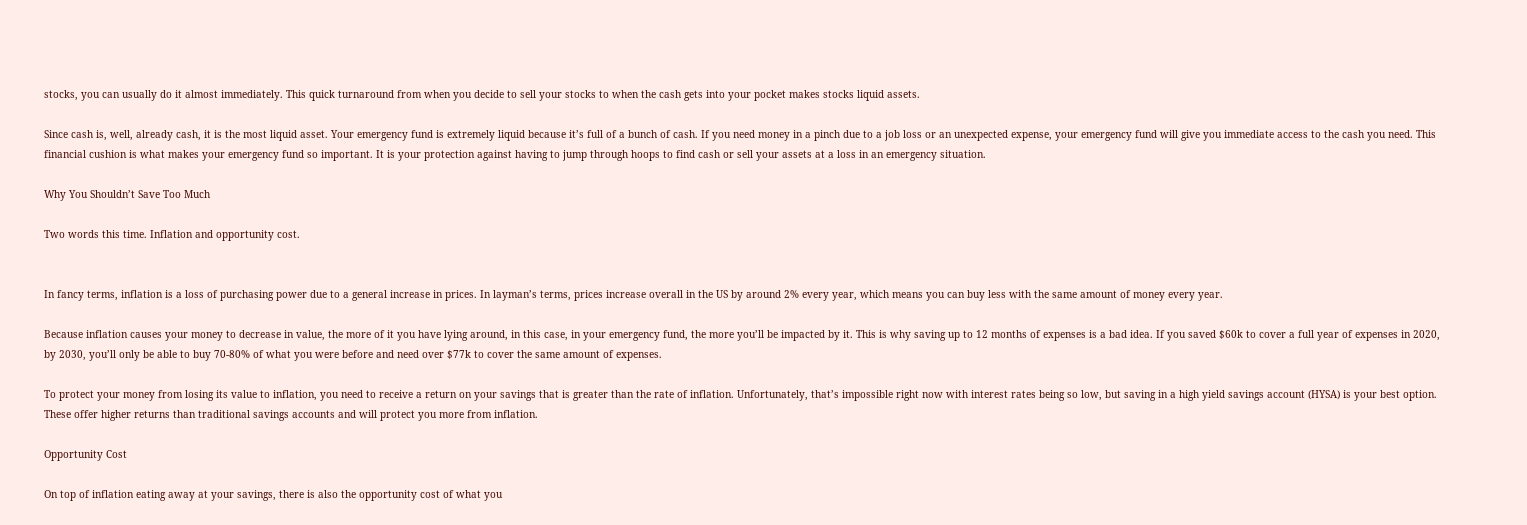stocks, you can usually do it almost immediately. This quick turnaround from when you decide to sell your stocks to when the cash gets into your pocket makes stocks liquid assets.

Since cash is, well, already cash, it is the most liquid asset. Your emergency fund is extremely liquid because it’s full of a bunch of cash. If you need money in a pinch due to a job loss or an unexpected expense, your emergency fund will give you immediate access to the cash you need. This financial cushion is what makes your emergency fund so important. It is your protection against having to jump through hoops to find cash or sell your assets at a loss in an emergency situation.

Why You Shouldn’t Save Too Much

Two words this time. Inflation and opportunity cost.


In fancy terms, inflation is a loss of purchasing power due to a general increase in prices. In layman’s terms, prices increase overall in the US by around 2% every year, which means you can buy less with the same amount of money every year.

Because inflation causes your money to decrease in value, the more of it you have lying around, in this case, in your emergency fund, the more you’ll be impacted by it. This is why saving up to 12 months of expenses is a bad idea. If you saved $60k to cover a full year of expenses in 2020, by 2030, you’ll only be able to buy 70-80% of what you were before and need over $77k to cover the same amount of expenses.

To protect your money from losing its value to inflation, you need to receive a return on your savings that is greater than the rate of inflation. Unfortunately, that’s impossible right now with interest rates being so low, but saving in a high yield savings account (HYSA) is your best option. These offer higher returns than traditional savings accounts and will protect you more from inflation.

Opportunity Cost

On top of inflation eating away at your savings, there is also the opportunity cost of what you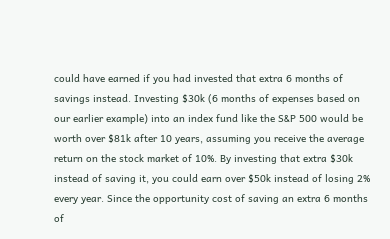could have earned if you had invested that extra 6 months of savings instead. Investing $30k (6 months of expenses based on our earlier example) into an index fund like the S&P 500 would be worth over $81k after 10 years, assuming you receive the average return on the stock market of 10%. By investing that extra $30k instead of saving it, you could earn over $50k instead of losing 2% every year. Since the opportunity cost of saving an extra 6 months of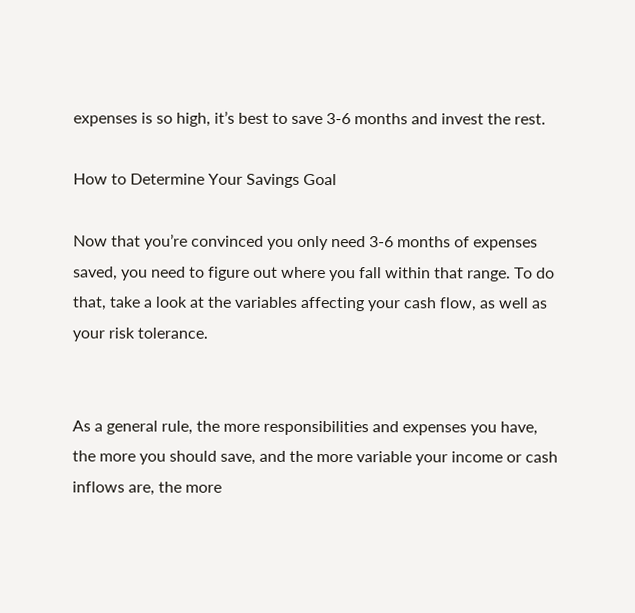expenses is so high, it’s best to save 3-6 months and invest the rest.

How to Determine Your Savings Goal

Now that you’re convinced you only need 3-6 months of expenses saved, you need to figure out where you fall within that range. To do that, take a look at the variables affecting your cash flow, as well as your risk tolerance.


As a general rule, the more responsibilities and expenses you have, the more you should save, and the more variable your income or cash inflows are, the more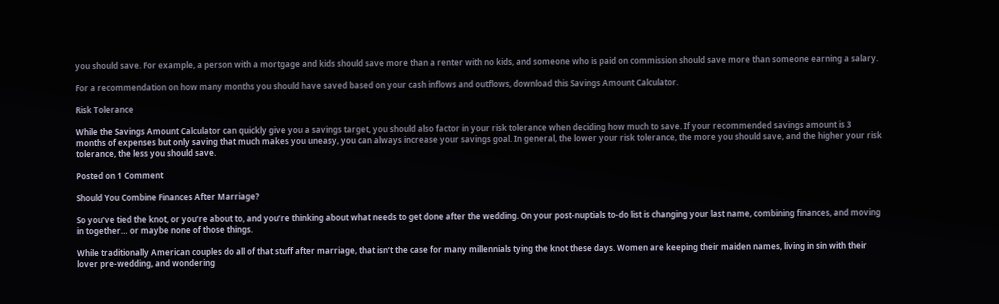you should save. For example, a person with a mortgage and kids should save more than a renter with no kids, and someone who is paid on commission should save more than someone earning a salary.

For a recommendation on how many months you should have saved based on your cash inflows and outflows, download this Savings Amount Calculator.

Risk Tolerance

While the Savings Amount Calculator can quickly give you a savings target, you should also factor in your risk tolerance when deciding how much to save. If your recommended savings amount is 3 months of expenses but only saving that much makes you uneasy, you can always increase your savings goal. In general, the lower your risk tolerance, the more you should save, and the higher your risk tolerance, the less you should save.

Posted on 1 Comment

Should You Combine Finances After Marriage?

So you’ve tied the knot, or you’re about to, and you’re thinking about what needs to get done after the wedding. On your post-nuptials to-do list is changing your last name, combining finances, and moving in together… or maybe none of those things.

While traditionally American couples do all of that stuff after marriage, that isn’t the case for many millennials tying the knot these days. Women are keeping their maiden names, living in sin with their lover pre-wedding, and wondering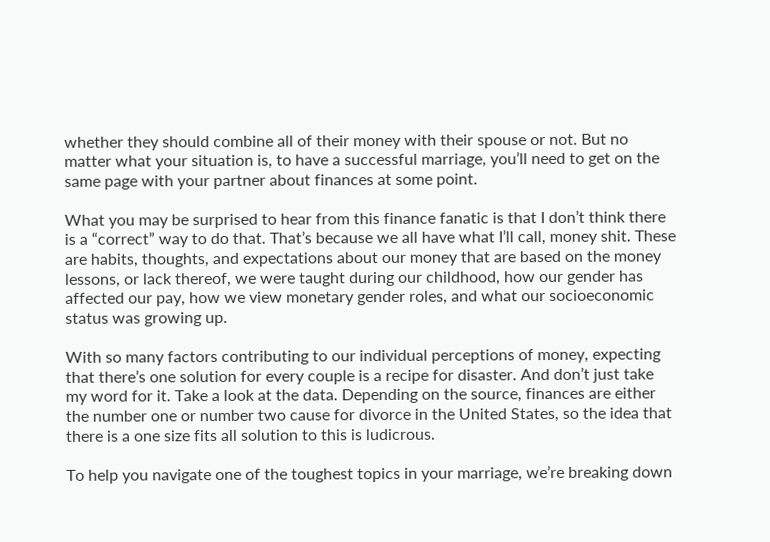whether they should combine all of their money with their spouse or not. But no matter what your situation is, to have a successful marriage, you’ll need to get on the same page with your partner about finances at some point.

What you may be surprised to hear from this finance fanatic is that I don’t think there is a “correct” way to do that. That’s because we all have what I’ll call, money shit. These are habits, thoughts, and expectations about our money that are based on the money lessons, or lack thereof, we were taught during our childhood, how our gender has affected our pay, how we view monetary gender roles, and what our socioeconomic status was growing up.

With so many factors contributing to our individual perceptions of money, expecting that there’s one solution for every couple is a recipe for disaster. And don’t just take my word for it. Take a look at the data. Depending on the source, finances are either the number one or number two cause for divorce in the United States, so the idea that there is a one size fits all solution to this is ludicrous.

To help you navigate one of the toughest topics in your marriage, we’re breaking down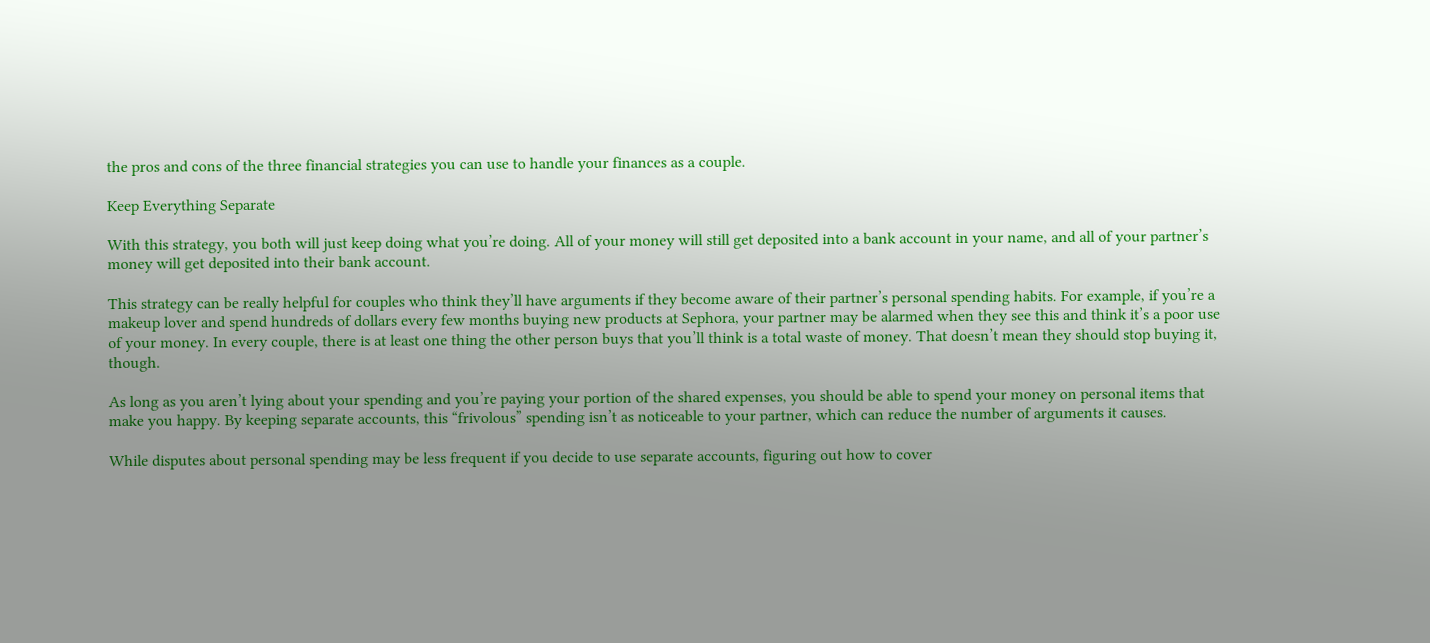the pros and cons of the three financial strategies you can use to handle your finances as a couple.

Keep Everything Separate

With this strategy, you both will just keep doing what you’re doing. All of your money will still get deposited into a bank account in your name, and all of your partner’s money will get deposited into their bank account.

This strategy can be really helpful for couples who think they’ll have arguments if they become aware of their partner’s personal spending habits. For example, if you’re a makeup lover and spend hundreds of dollars every few months buying new products at Sephora, your partner may be alarmed when they see this and think it’s a poor use of your money. In every couple, there is at least one thing the other person buys that you’ll think is a total waste of money. That doesn’t mean they should stop buying it, though.

As long as you aren’t lying about your spending and you’re paying your portion of the shared expenses, you should be able to spend your money on personal items that make you happy. By keeping separate accounts, this “frivolous” spending isn’t as noticeable to your partner, which can reduce the number of arguments it causes.

While disputes about personal spending may be less frequent if you decide to use separate accounts, figuring out how to cover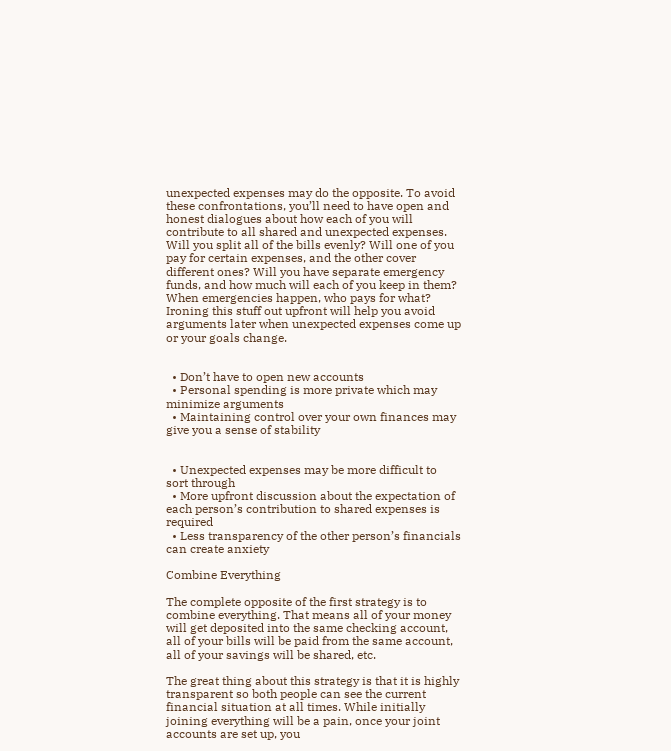unexpected expenses may do the opposite. To avoid these confrontations, you’ll need to have open and honest dialogues about how each of you will contribute to all shared and unexpected expenses. Will you split all of the bills evenly? Will one of you pay for certain expenses, and the other cover different ones? Will you have separate emergency funds, and how much will each of you keep in them? When emergencies happen, who pays for what? Ironing this stuff out upfront will help you avoid arguments later when unexpected expenses come up or your goals change.


  • Don’t have to open new accounts
  • Personal spending is more private which may minimize arguments
  • Maintaining control over your own finances may give you a sense of stability


  • Unexpected expenses may be more difficult to sort through
  • More upfront discussion about the expectation of each person’s contribution to shared expenses is required
  • Less transparency of the other person’s financials can create anxiety

Combine Everything

The complete opposite of the first strategy is to combine everything. That means all of your money will get deposited into the same checking account, all of your bills will be paid from the same account, all of your savings will be shared, etc.

The great thing about this strategy is that it is highly transparent so both people can see the current financial situation at all times. While initially joining everything will be a pain, once your joint accounts are set up, you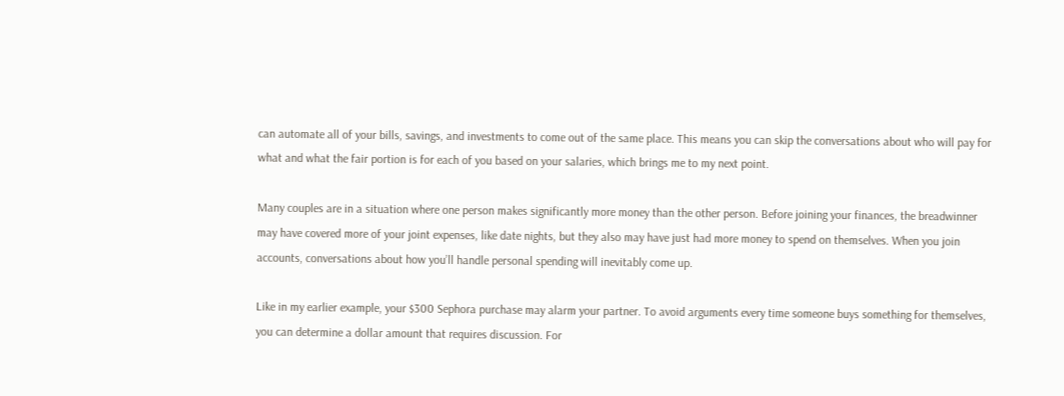can automate all of your bills, savings, and investments to come out of the same place. This means you can skip the conversations about who will pay for what and what the fair portion is for each of you based on your salaries, which brings me to my next point.

Many couples are in a situation where one person makes significantly more money than the other person. Before joining your finances, the breadwinner may have covered more of your joint expenses, like date nights, but they also may have just had more money to spend on themselves. When you join accounts, conversations about how you’ll handle personal spending will inevitably come up.

Like in my earlier example, your $300 Sephora purchase may alarm your partner. To avoid arguments every time someone buys something for themselves, you can determine a dollar amount that requires discussion. For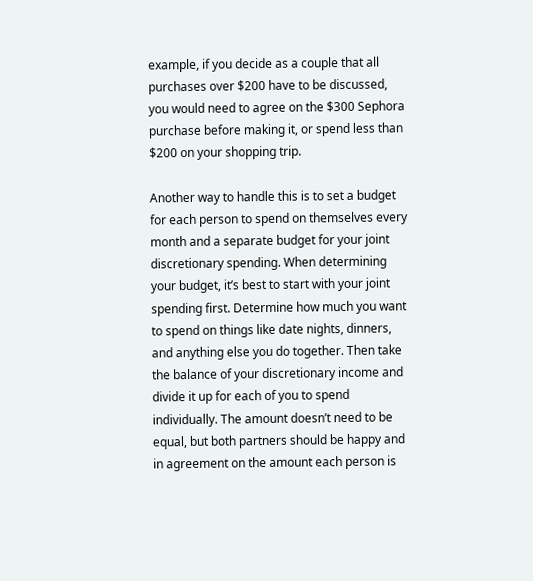example, if you decide as a couple that all purchases over $200 have to be discussed, you would need to agree on the $300 Sephora purchase before making it, or spend less than $200 on your shopping trip.

Another way to handle this is to set a budget for each person to spend on themselves every month and a separate budget for your joint discretionary spending. When determining your budget, it’s best to start with your joint spending first. Determine how much you want to spend on things like date nights, dinners, and anything else you do together. Then take the balance of your discretionary income and divide it up for each of you to spend individually. The amount doesn’t need to be equal, but both partners should be happy and in agreement on the amount each person is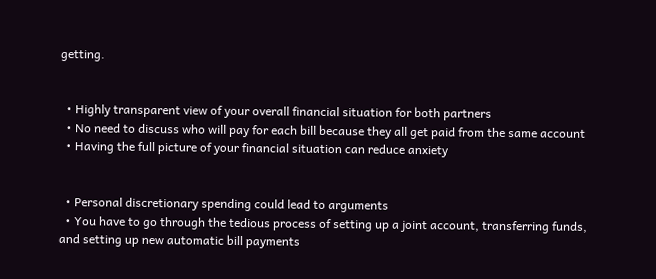getting.


  • Highly transparent view of your overall financial situation for both partners
  • No need to discuss who will pay for each bill because they all get paid from the same account
  • Having the full picture of your financial situation can reduce anxiety


  • Personal discretionary spending could lead to arguments
  • You have to go through the tedious process of setting up a joint account, transferring funds, and setting up new automatic bill payments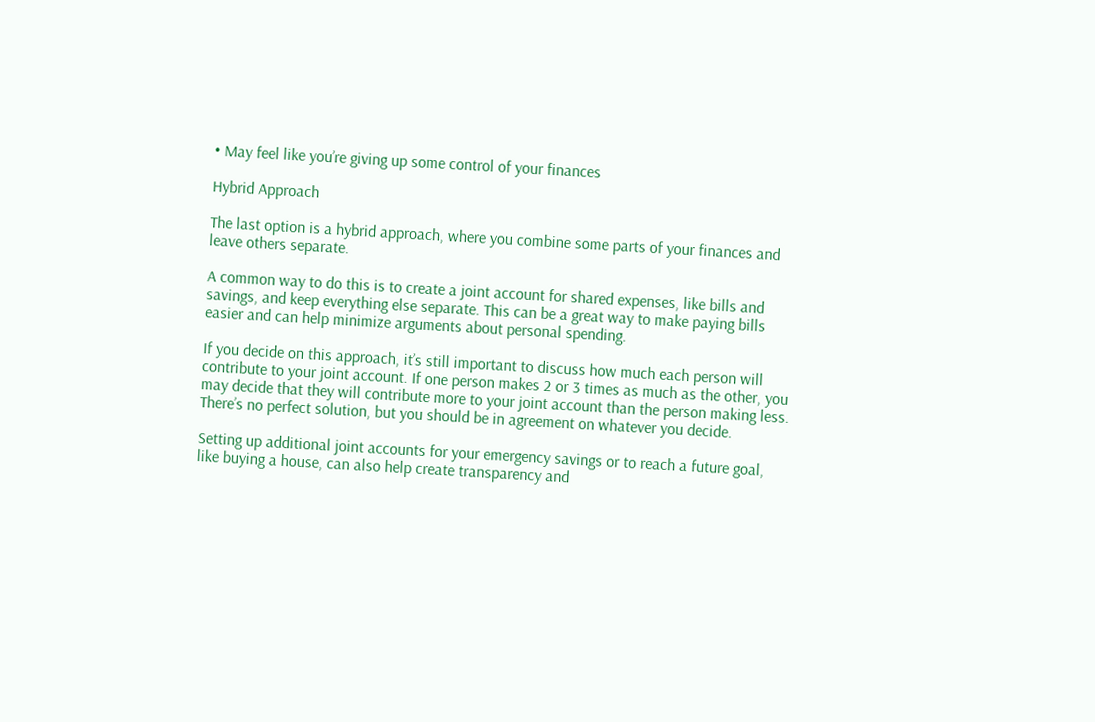• May feel like you’re giving up some control of your finances

Hybrid Approach

The last option is a hybrid approach, where you combine some parts of your finances and leave others separate.

A common way to do this is to create a joint account for shared expenses, like bills and savings, and keep everything else separate. This can be a great way to make paying bills easier and can help minimize arguments about personal spending.

If you decide on this approach, it’s still important to discuss how much each person will contribute to your joint account. If one person makes 2 or 3 times as much as the other, you may decide that they will contribute more to your joint account than the person making less. There’s no perfect solution, but you should be in agreement on whatever you decide.

Setting up additional joint accounts for your emergency savings or to reach a future goal, like buying a house, can also help create transparency and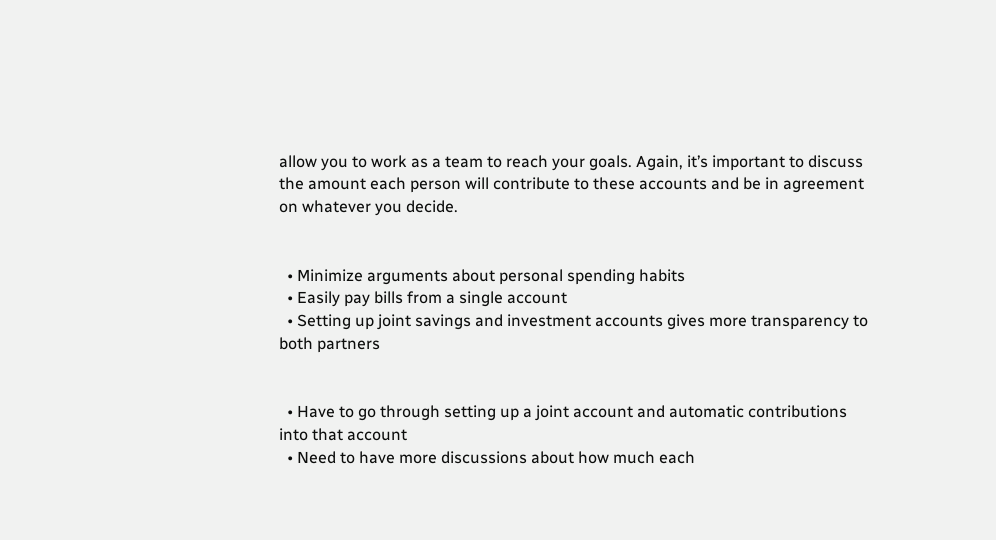allow you to work as a team to reach your goals. Again, it’s important to discuss the amount each person will contribute to these accounts and be in agreement on whatever you decide.


  • Minimize arguments about personal spending habits
  • Easily pay bills from a single account
  • Setting up joint savings and investment accounts gives more transparency to both partners


  • Have to go through setting up a joint account and automatic contributions into that account
  • Need to have more discussions about how much each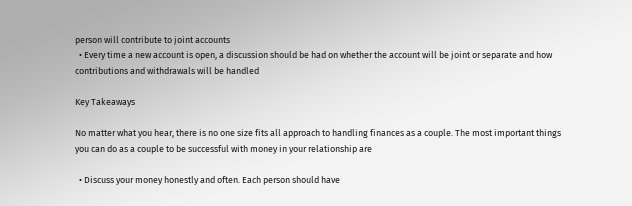person will contribute to joint accounts
  • Every time a new account is open, a discussion should be had on whether the account will be joint or separate and how contributions and withdrawals will be handled

Key Takeaways

No matter what you hear, there is no one size fits all approach to handling finances as a couple. The most important things you can do as a couple to be successful with money in your relationship are

  • Discuss your money honestly and often. Each person should have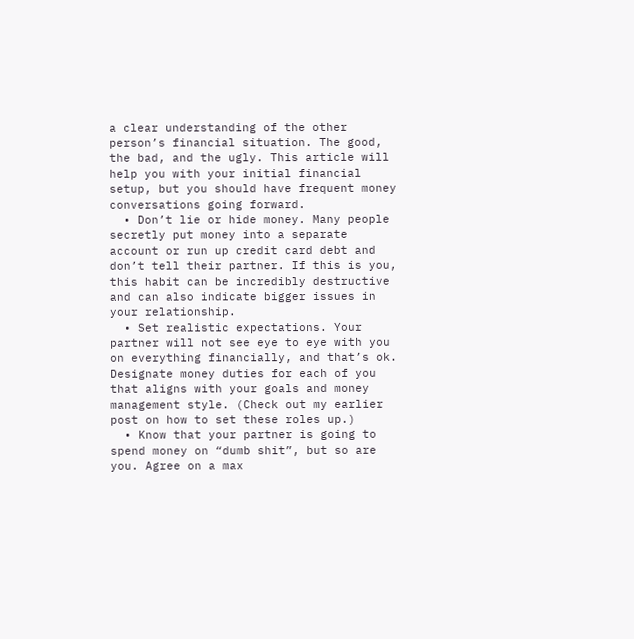a clear understanding of the other person’s financial situation. The good, the bad, and the ugly. This article will help you with your initial financial setup, but you should have frequent money conversations going forward.
  • Don’t lie or hide money. Many people secretly put money into a separate account or run up credit card debt and don’t tell their partner. If this is you, this habit can be incredibly destructive and can also indicate bigger issues in your relationship.
  • Set realistic expectations. Your partner will not see eye to eye with you on everything financially, and that’s ok. Designate money duties for each of you that aligns with your goals and money management style. (Check out my earlier post on how to set these roles up.)
  • Know that your partner is going to spend money on “dumb shit”, but so are you. Agree on a max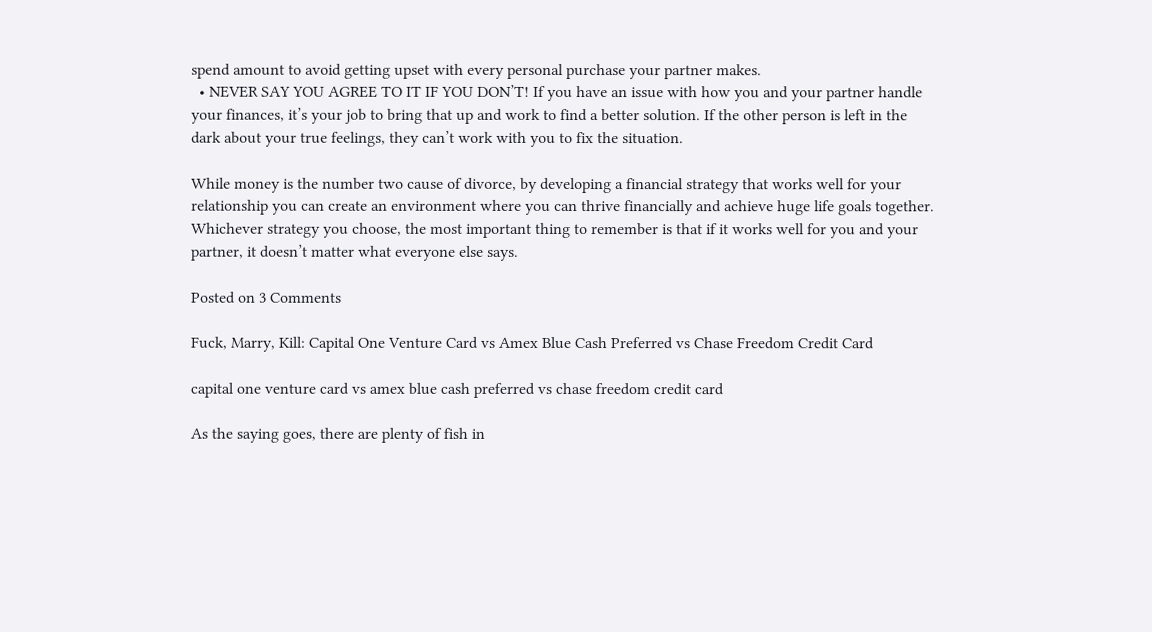spend amount to avoid getting upset with every personal purchase your partner makes.
  • NEVER SAY YOU AGREE TO IT IF YOU DON’T! If you have an issue with how you and your partner handle your finances, it’s your job to bring that up and work to find a better solution. If the other person is left in the dark about your true feelings, they can’t work with you to fix the situation.

While money is the number two cause of divorce, by developing a financial strategy that works well for your relationship you can create an environment where you can thrive financially and achieve huge life goals together. Whichever strategy you choose, the most important thing to remember is that if it works well for you and your partner, it doesn’t matter what everyone else says.

Posted on 3 Comments

Fuck, Marry, Kill: Capital One Venture Card vs Amex Blue Cash Preferred vs Chase Freedom Credit Card

capital one venture card vs amex blue cash preferred vs chase freedom credit card

As the saying goes, there are plenty of fish in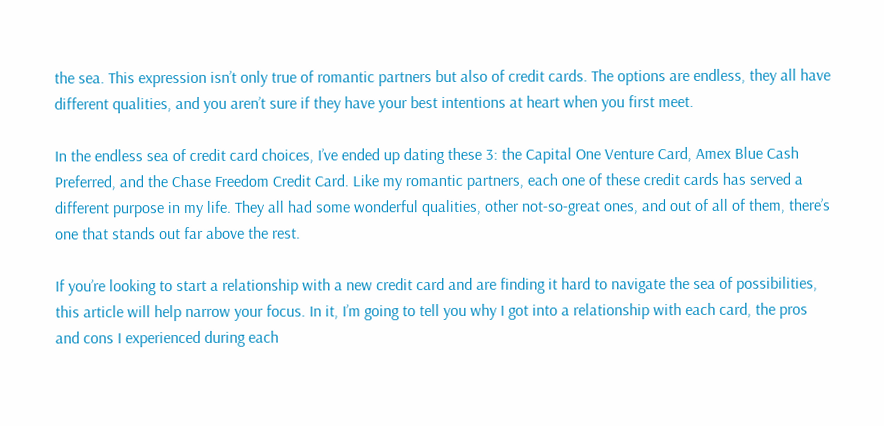the sea. This expression isn’t only true of romantic partners but also of credit cards. The options are endless, they all have different qualities, and you aren’t sure if they have your best intentions at heart when you first meet.

In the endless sea of credit card choices, I’ve ended up dating these 3: the Capital One Venture Card, Amex Blue Cash Preferred, and the Chase Freedom Credit Card. Like my romantic partners, each one of these credit cards has served a different purpose in my life. They all had some wonderful qualities, other not-so-great ones, and out of all of them, there’s one that stands out far above the rest.

If you’re looking to start a relationship with a new credit card and are finding it hard to navigate the sea of possibilities, this article will help narrow your focus. In it, I’m going to tell you why I got into a relationship with each card, the pros and cons I experienced during each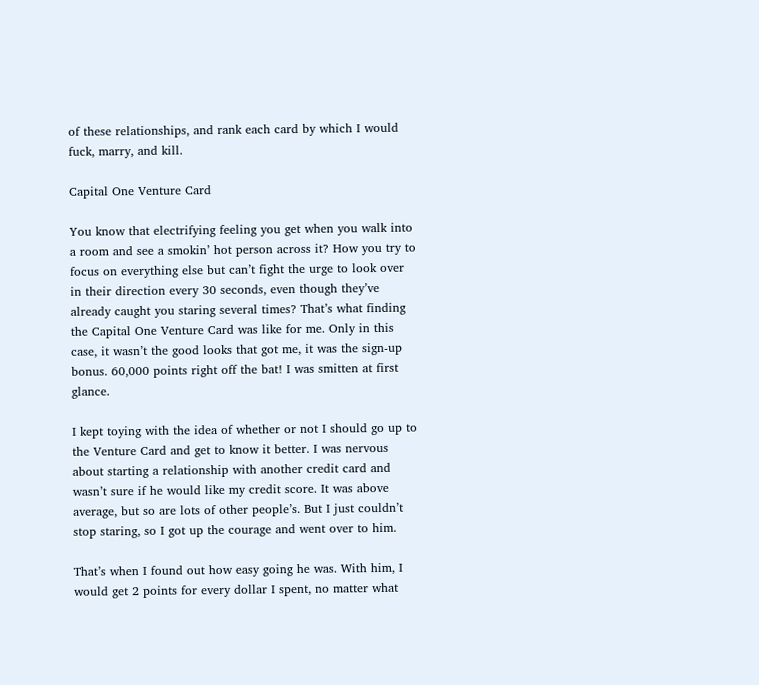of these relationships, and rank each card by which I would fuck, marry, and kill.

Capital One Venture Card

You know that electrifying feeling you get when you walk into a room and see a smokin’ hot person across it? How you try to focus on everything else but can’t fight the urge to look over in their direction every 30 seconds, even though they’ve already caught you staring several times? That’s what finding the Capital One Venture Card was like for me. Only in this case, it wasn’t the good looks that got me, it was the sign-up bonus. 60,000 points right off the bat! I was smitten at first glance.

I kept toying with the idea of whether or not I should go up to the Venture Card and get to know it better. I was nervous about starting a relationship with another credit card and wasn’t sure if he would like my credit score. It was above average, but so are lots of other people’s. But I just couldn’t stop staring, so I got up the courage and went over to him.

That’s when I found out how easy going he was. With him, I would get 2 points for every dollar I spent, no matter what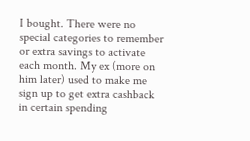I bought. There were no special categories to remember or extra savings to activate each month. My ex (more on him later) used to make me sign up to get extra cashback in certain spending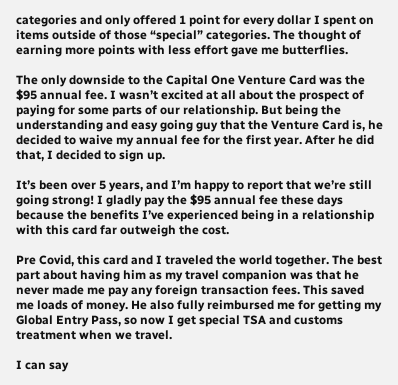categories and only offered 1 point for every dollar I spent on items outside of those “special” categories. The thought of earning more points with less effort gave me butterflies.

The only downside to the Capital One Venture Card was the $95 annual fee. I wasn’t excited at all about the prospect of paying for some parts of our relationship. But being the understanding and easy going guy that the Venture Card is, he decided to waive my annual fee for the first year. After he did that, I decided to sign up.

It’s been over 5 years, and I’m happy to report that we’re still going strong! I gladly pay the $95 annual fee these days because the benefits I’ve experienced being in a relationship with this card far outweigh the cost.

Pre Covid, this card and I traveled the world together. The best part about having him as my travel companion was that he never made me pay any foreign transaction fees. This saved me loads of money. He also fully reimbursed me for getting my Global Entry Pass, so now I get special TSA and customs treatment when we travel.

I can say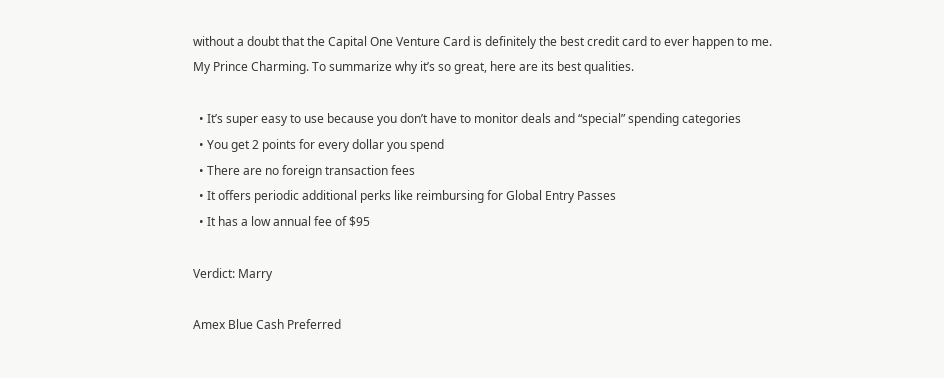without a doubt that the Capital One Venture Card is definitely the best credit card to ever happen to me. My Prince Charming. To summarize why it’s so great, here are its best qualities.

  • It’s super easy to use because you don’t have to monitor deals and “special” spending categories
  • You get 2 points for every dollar you spend
  • There are no foreign transaction fees
  • It offers periodic additional perks like reimbursing for Global Entry Passes
  • It has a low annual fee of $95

Verdict: Marry

Amex Blue Cash Preferred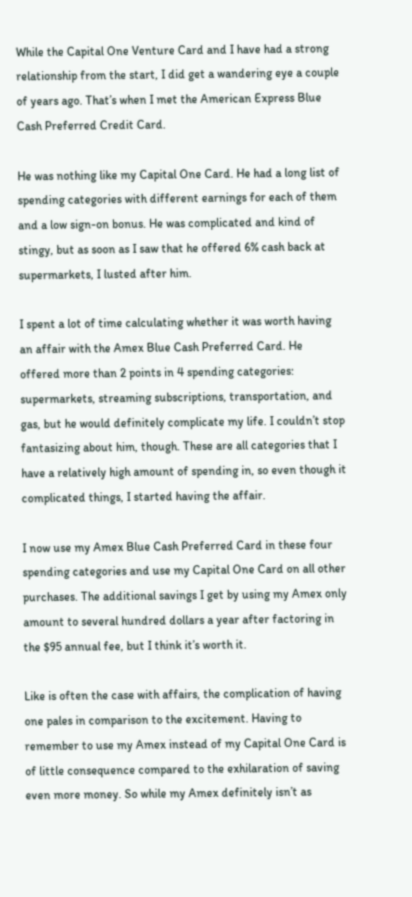While the Capital One Venture Card and I have had a strong relationship from the start, I did get a wandering eye a couple of years ago. That’s when I met the American Express Blue Cash Preferred Credit Card.

He was nothing like my Capital One Card. He had a long list of spending categories with different earnings for each of them and a low sign-on bonus. He was complicated and kind of stingy, but as soon as I saw that he offered 6% cash back at supermarkets, I lusted after him.

I spent a lot of time calculating whether it was worth having an affair with the Amex Blue Cash Preferred Card. He offered more than 2 points in 4 spending categories: supermarkets, streaming subscriptions, transportation, and gas, but he would definitely complicate my life. I couldn’t stop fantasizing about him, though. These are all categories that I have a relatively high amount of spending in, so even though it complicated things, I started having the affair.

I now use my Amex Blue Cash Preferred Card in these four spending categories and use my Capital One Card on all other purchases. The additional savings I get by using my Amex only amount to several hundred dollars a year after factoring in the $95 annual fee, but I think it’s worth it.

Like is often the case with affairs, the complication of having one pales in comparison to the excitement. Having to remember to use my Amex instead of my Capital One Card is of little consequence compared to the exhilaration of saving even more money. So while my Amex definitely isn’t as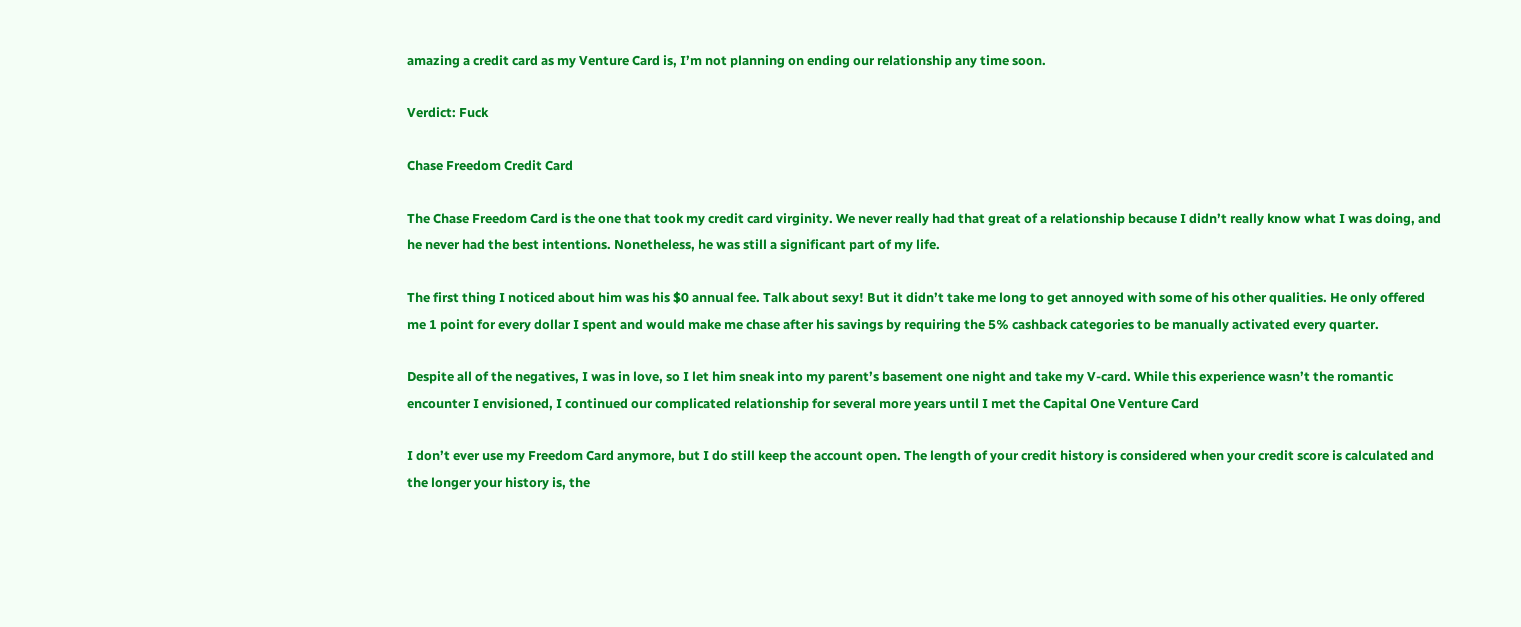amazing a credit card as my Venture Card is, I’m not planning on ending our relationship any time soon.

Verdict: Fuck

Chase Freedom Credit Card

The Chase Freedom Card is the one that took my credit card virginity. We never really had that great of a relationship because I didn’t really know what I was doing, and he never had the best intentions. Nonetheless, he was still a significant part of my life.

The first thing I noticed about him was his $0 annual fee. Talk about sexy! But it didn’t take me long to get annoyed with some of his other qualities. He only offered me 1 point for every dollar I spent and would make me chase after his savings by requiring the 5% cashback categories to be manually activated every quarter.

Despite all of the negatives, I was in love, so I let him sneak into my parent’s basement one night and take my V-card. While this experience wasn’t the romantic encounter I envisioned, I continued our complicated relationship for several more years until I met the Capital One Venture Card

I don’t ever use my Freedom Card anymore, but I do still keep the account open. The length of your credit history is considered when your credit score is calculated and the longer your history is, the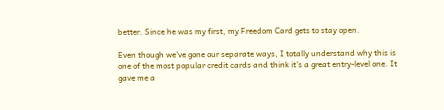better. Since he was my first, my Freedom Card gets to stay open.

Even though we’ve gone our separate ways, I totally understand why this is one of the most popular credit cards and think it’s a great entry-level one. It gave me a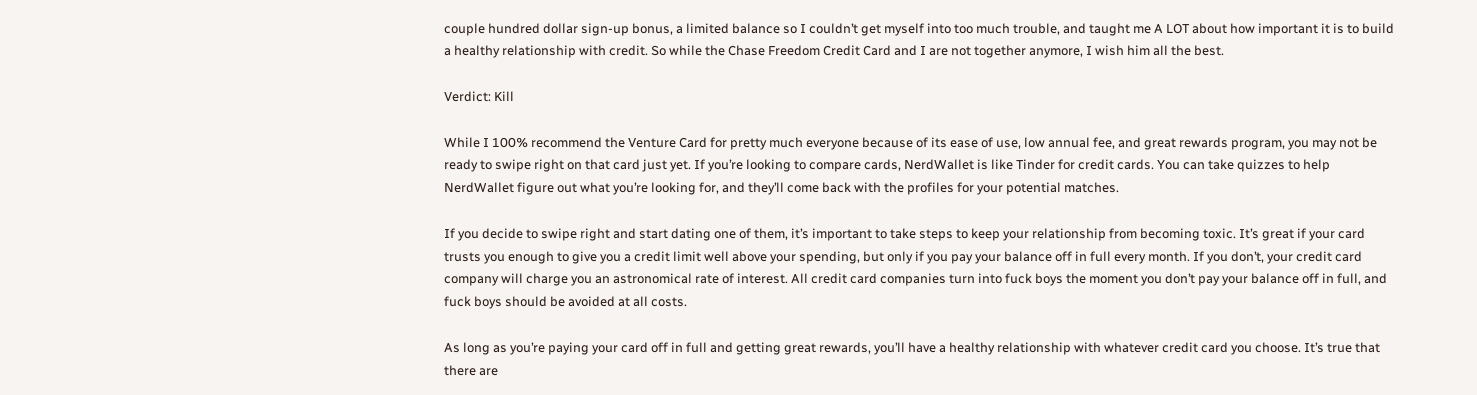couple hundred dollar sign-up bonus, a limited balance so I couldn’t get myself into too much trouble, and taught me A LOT about how important it is to build a healthy relationship with credit. So while the Chase Freedom Credit Card and I are not together anymore, I wish him all the best.

Verdict: Kill

While I 100% recommend the Venture Card for pretty much everyone because of its ease of use, low annual fee, and great rewards program, you may not be ready to swipe right on that card just yet. If you’re looking to compare cards, NerdWallet is like Tinder for credit cards. You can take quizzes to help NerdWallet figure out what you’re looking for, and they’ll come back with the profiles for your potential matches.

If you decide to swipe right and start dating one of them, it’s important to take steps to keep your relationship from becoming toxic. It’s great if your card trusts you enough to give you a credit limit well above your spending, but only if you pay your balance off in full every month. If you don’t, your credit card company will charge you an astronomical rate of interest. All credit card companies turn into fuck boys the moment you don’t pay your balance off in full, and fuck boys should be avoided at all costs.

As long as you’re paying your card off in full and getting great rewards, you’ll have a healthy relationship with whatever credit card you choose. It’s true that there are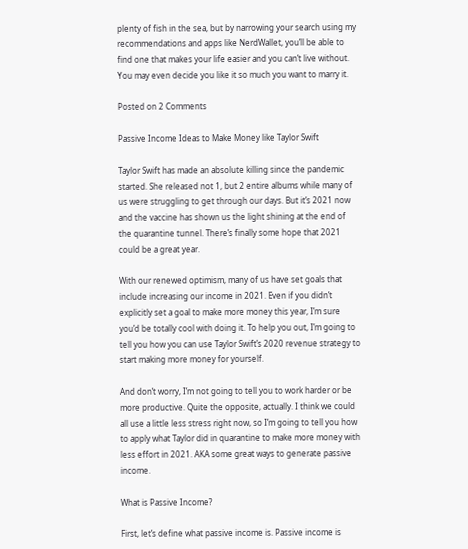plenty of fish in the sea, but by narrowing your search using my recommendations and apps like NerdWallet, you’ll be able to find one that makes your life easier and you can’t live without. You may even decide you like it so much you want to marry it.

Posted on 2 Comments

Passive Income Ideas to Make Money like Taylor Swift

Taylor Swift has made an absolute killing since the pandemic started. She released not 1, but 2 entire albums while many of us were struggling to get through our days. But it’s 2021 now and the vaccine has shown us the light shining at the end of the quarantine tunnel. There’s finally some hope that 2021 could be a great year.

With our renewed optimism, many of us have set goals that include increasing our income in 2021. Even if you didn’t explicitly set a goal to make more money this year, I’m sure you’d be totally cool with doing it. To help you out, I’m going to tell you how you can use Taylor Swift’s 2020 revenue strategy to start making more money for yourself.

And don’t worry, I’m not going to tell you to work harder or be more productive. Quite the opposite, actually. I think we could all use a little less stress right now, so I’m going to tell you how to apply what Taylor did in quarantine to make more money with less effort in 2021. AKA some great ways to generate passive income.

What is Passive Income?

First, let’s define what passive income is. Passive income is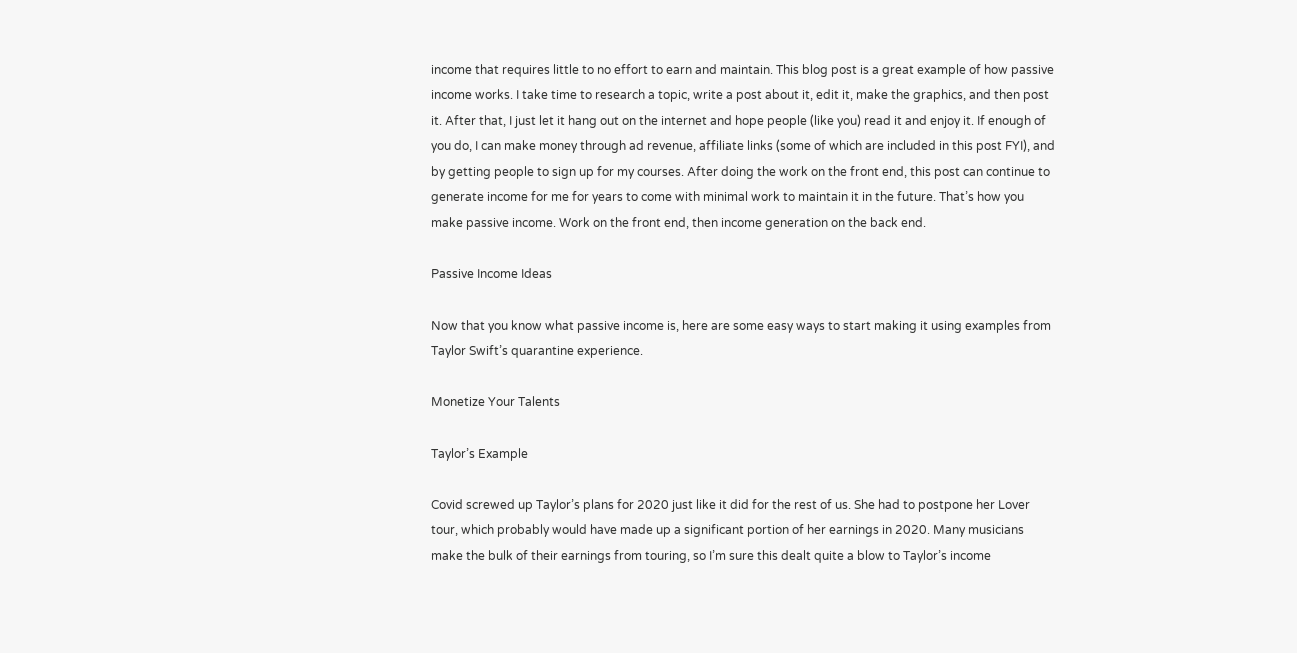income that requires little to no effort to earn and maintain. This blog post is a great example of how passive income works. I take time to research a topic, write a post about it, edit it, make the graphics, and then post it. After that, I just let it hang out on the internet and hope people (like you) read it and enjoy it. If enough of you do, I can make money through ad revenue, affiliate links (some of which are included in this post FYI), and by getting people to sign up for my courses. After doing the work on the front end, this post can continue to generate income for me for years to come with minimal work to maintain it in the future. That’s how you make passive income. Work on the front end, then income generation on the back end.

Passive Income Ideas

Now that you know what passive income is, here are some easy ways to start making it using examples from Taylor Swift’s quarantine experience.

Monetize Your Talents

Taylor’s Example

Covid screwed up Taylor’s plans for 2020 just like it did for the rest of us. She had to postpone her Lover tour, which probably would have made up a significant portion of her earnings in 2020. Many musicians make the bulk of their earnings from touring, so I’m sure this dealt quite a blow to Taylor’s income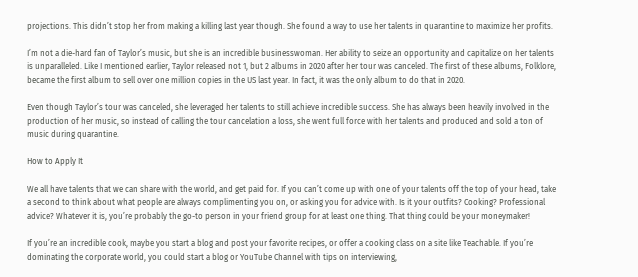projections. This didn’t stop her from making a killing last year though. She found a way to use her talents in quarantine to maximize her profits.

I’m not a die-hard fan of Taylor’s music, but she is an incredible businesswoman. Her ability to seize an opportunity and capitalize on her talents is unparalleled. Like I mentioned earlier, Taylor released not 1, but 2 albums in 2020 after her tour was canceled. The first of these albums, Folklore, became the first album to sell over one million copies in the US last year. In fact, it was the only album to do that in 2020.

Even though Taylor’s tour was canceled, she leveraged her talents to still achieve incredible success. She has always been heavily involved in the production of her music, so instead of calling the tour cancelation a loss, she went full force with her talents and produced and sold a ton of music during quarantine.

How to Apply It

We all have talents that we can share with the world, and get paid for. If you can’t come up with one of your talents off the top of your head, take a second to think about what people are always complimenting you on, or asking you for advice with. Is it your outfits? Cooking? Professional advice? Whatever it is, you’re probably the go-to person in your friend group for at least one thing. That thing could be your moneymaker!

If you’re an incredible cook, maybe you start a blog and post your favorite recipes, or offer a cooking class on a site like Teachable. If you’re dominating the corporate world, you could start a blog or YouTube Channel with tips on interviewing,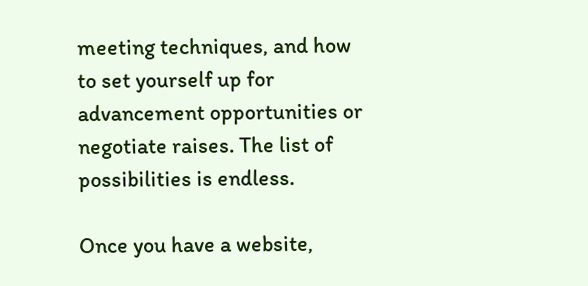meeting techniques, and how to set yourself up for advancement opportunities or negotiate raises. The list of possibilities is endless.

Once you have a website,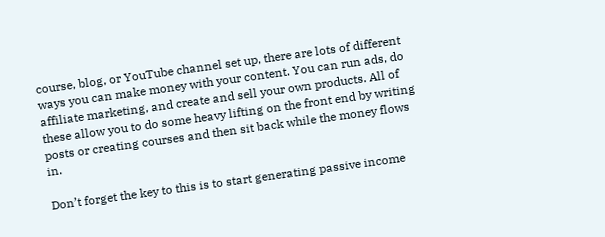course, blog, or YouTube channel set up, there are lots of different ways you can make money with your content. You can run ads, do affiliate marketing, and create and sell your own products. All of these allow you to do some heavy lifting on the front end by writing posts or creating courses and then sit back while the money flows in.

Don’t forget the key to this is to start generating passive income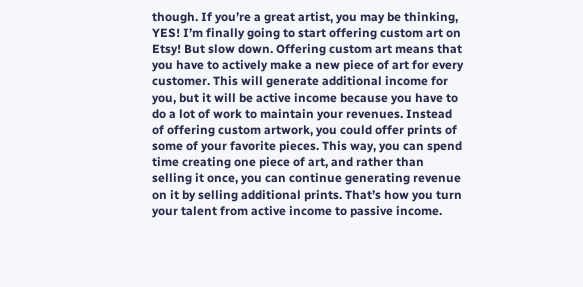though. If you’re a great artist, you may be thinking, YES! I’m finally going to start offering custom art on Etsy! But slow down. Offering custom art means that you have to actively make a new piece of art for every customer. This will generate additional income for you, but it will be active income because you have to do a lot of work to maintain your revenues. Instead of offering custom artwork, you could offer prints of some of your favorite pieces. This way, you can spend time creating one piece of art, and rather than selling it once, you can continue generating revenue on it by selling additional prints. That’s how you turn your talent from active income to passive income.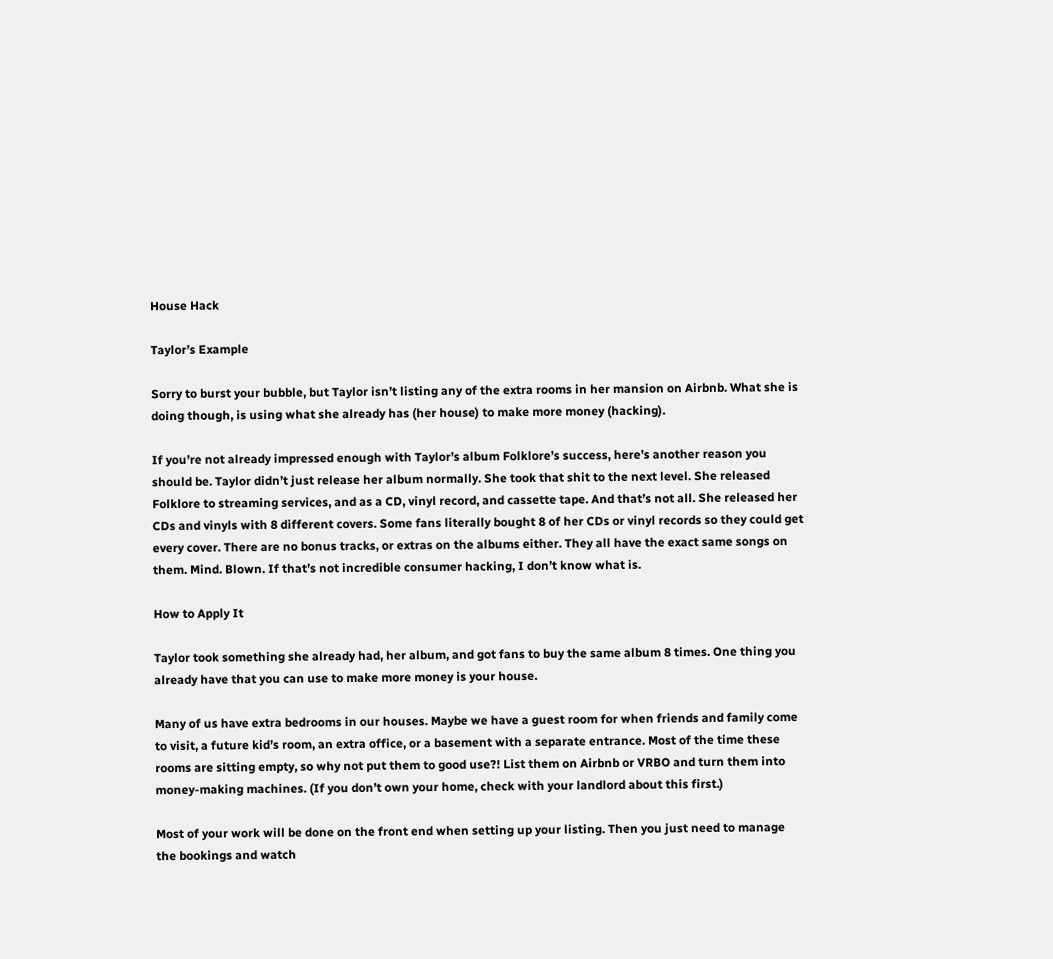House Hack

Taylor’s Example

Sorry to burst your bubble, but Taylor isn’t listing any of the extra rooms in her mansion on Airbnb. What she is doing though, is using what she already has (her house) to make more money (hacking).

If you’re not already impressed enough with Taylor’s album Folklore’s success, here’s another reason you should be. Taylor didn’t just release her album normally. She took that shit to the next level. She released Folklore to streaming services, and as a CD, vinyl record, and cassette tape. And that’s not all. She released her CDs and vinyls with 8 different covers. Some fans literally bought 8 of her CDs or vinyl records so they could get every cover. There are no bonus tracks, or extras on the albums either. They all have the exact same songs on them. Mind. Blown. If that’s not incredible consumer hacking, I don’t know what is.

How to Apply It

Taylor took something she already had, her album, and got fans to buy the same album 8 times. One thing you already have that you can use to make more money is your house.

Many of us have extra bedrooms in our houses. Maybe we have a guest room for when friends and family come to visit, a future kid’s room, an extra office, or a basement with a separate entrance. Most of the time these rooms are sitting empty, so why not put them to good use?! List them on Airbnb or VRBO and turn them into money-making machines. (If you don’t own your home, check with your landlord about this first.)

Most of your work will be done on the front end when setting up your listing. Then you just need to manage the bookings and watch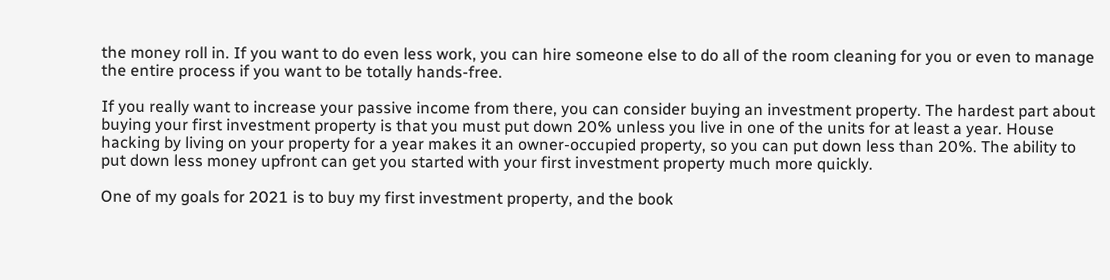the money roll in. If you want to do even less work, you can hire someone else to do all of the room cleaning for you or even to manage the entire process if you want to be totally hands-free.

If you really want to increase your passive income from there, you can consider buying an investment property. The hardest part about buying your first investment property is that you must put down 20% unless you live in one of the units for at least a year. House hacking by living on your property for a year makes it an owner-occupied property, so you can put down less than 20%. The ability to put down less money upfront can get you started with your first investment property much more quickly.

One of my goals for 2021 is to buy my first investment property, and the book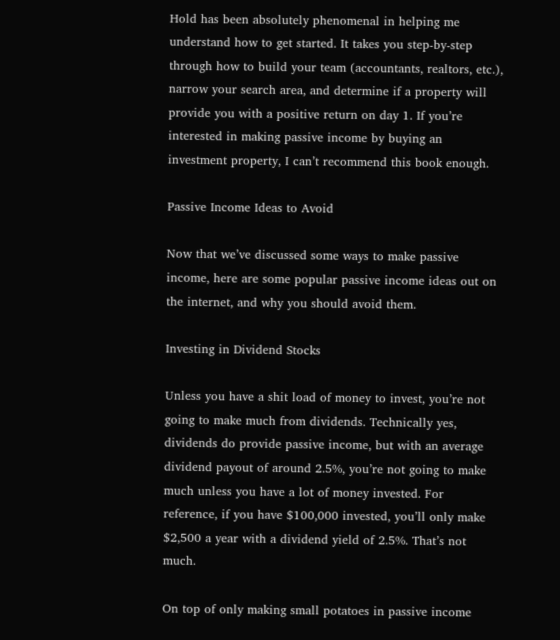Hold has been absolutely phenomenal in helping me understand how to get started. It takes you step-by-step through how to build your team (accountants, realtors, etc.), narrow your search area, and determine if a property will provide you with a positive return on day 1. If you’re interested in making passive income by buying an investment property, I can’t recommend this book enough.

Passive Income Ideas to Avoid

Now that we’ve discussed some ways to make passive income, here are some popular passive income ideas out on the internet, and why you should avoid them.

Investing in Dividend Stocks

Unless you have a shit load of money to invest, you’re not going to make much from dividends. Technically yes, dividends do provide passive income, but with an average dividend payout of around 2.5%, you’re not going to make much unless you have a lot of money invested. For reference, if you have $100,000 invested, you’ll only make $2,500 a year with a dividend yield of 2.5%. That’s not much.

On top of only making small potatoes in passive income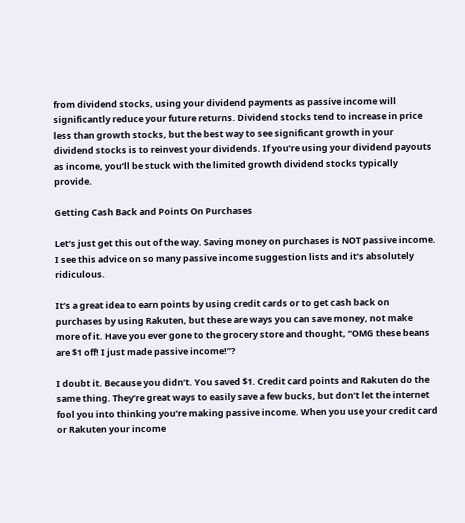from dividend stocks, using your dividend payments as passive income will significantly reduce your future returns. Dividend stocks tend to increase in price less than growth stocks, but the best way to see significant growth in your dividend stocks is to reinvest your dividends. If you’re using your dividend payouts as income, you’ll be stuck with the limited growth dividend stocks typically provide.

Getting Cash Back and Points On Purchases

Let’s just get this out of the way. Saving money on purchases is NOT passive income. I see this advice on so many passive income suggestion lists and it’s absolutely ridiculous.

It’s a great idea to earn points by using credit cards or to get cash back on purchases by using Rakuten, but these are ways you can save money, not make more of it. Have you ever gone to the grocery store and thought, “OMG these beans are $1 off! I just made passive income!”?

I doubt it. Because you didn’t. You saved $1. Credit card points and Rakuten do the same thing. They’re great ways to easily save a few bucks, but don’t let the internet fool you into thinking you’re making passive income. When you use your credit card or Rakuten your income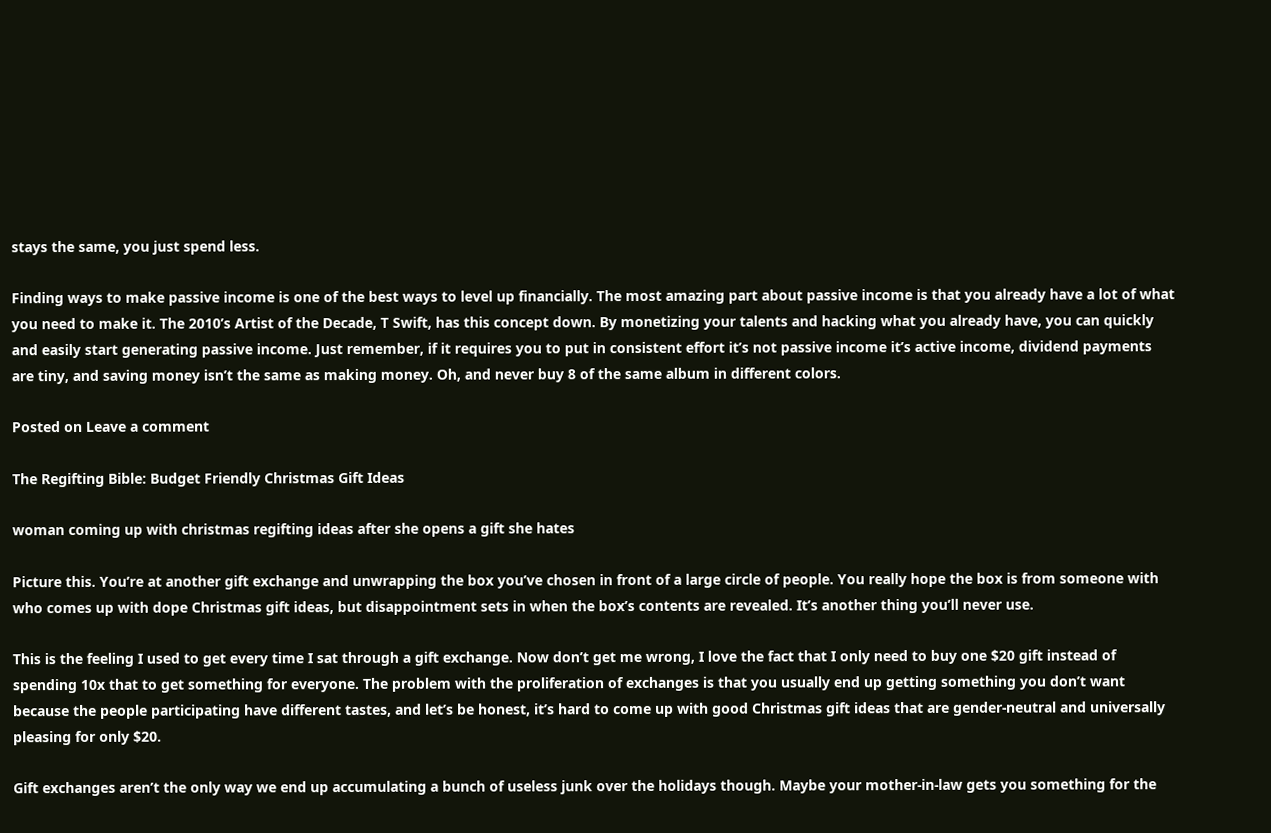stays the same, you just spend less.

Finding ways to make passive income is one of the best ways to level up financially. The most amazing part about passive income is that you already have a lot of what you need to make it. The 2010’s Artist of the Decade, T Swift, has this concept down. By monetizing your talents and hacking what you already have, you can quickly and easily start generating passive income. Just remember, if it requires you to put in consistent effort it’s not passive income it’s active income, dividend payments are tiny, and saving money isn’t the same as making money. Oh, and never buy 8 of the same album in different colors.

Posted on Leave a comment

The Regifting Bible: Budget Friendly Christmas Gift Ideas

woman coming up with christmas regifting ideas after she opens a gift she hates

Picture this. You’re at another gift exchange and unwrapping the box you’ve chosen in front of a large circle of people. You really hope the box is from someone with who comes up with dope Christmas gift ideas, but disappointment sets in when the box’s contents are revealed. It’s another thing you’ll never use.

This is the feeling I used to get every time I sat through a gift exchange. Now don’t get me wrong, I love the fact that I only need to buy one $20 gift instead of spending 10x that to get something for everyone. The problem with the proliferation of exchanges is that you usually end up getting something you don’t want because the people participating have different tastes, and let’s be honest, it’s hard to come up with good Christmas gift ideas that are gender-neutral and universally pleasing for only $20.

Gift exchanges aren’t the only way we end up accumulating a bunch of useless junk over the holidays though. Maybe your mother-in-law gets you something for the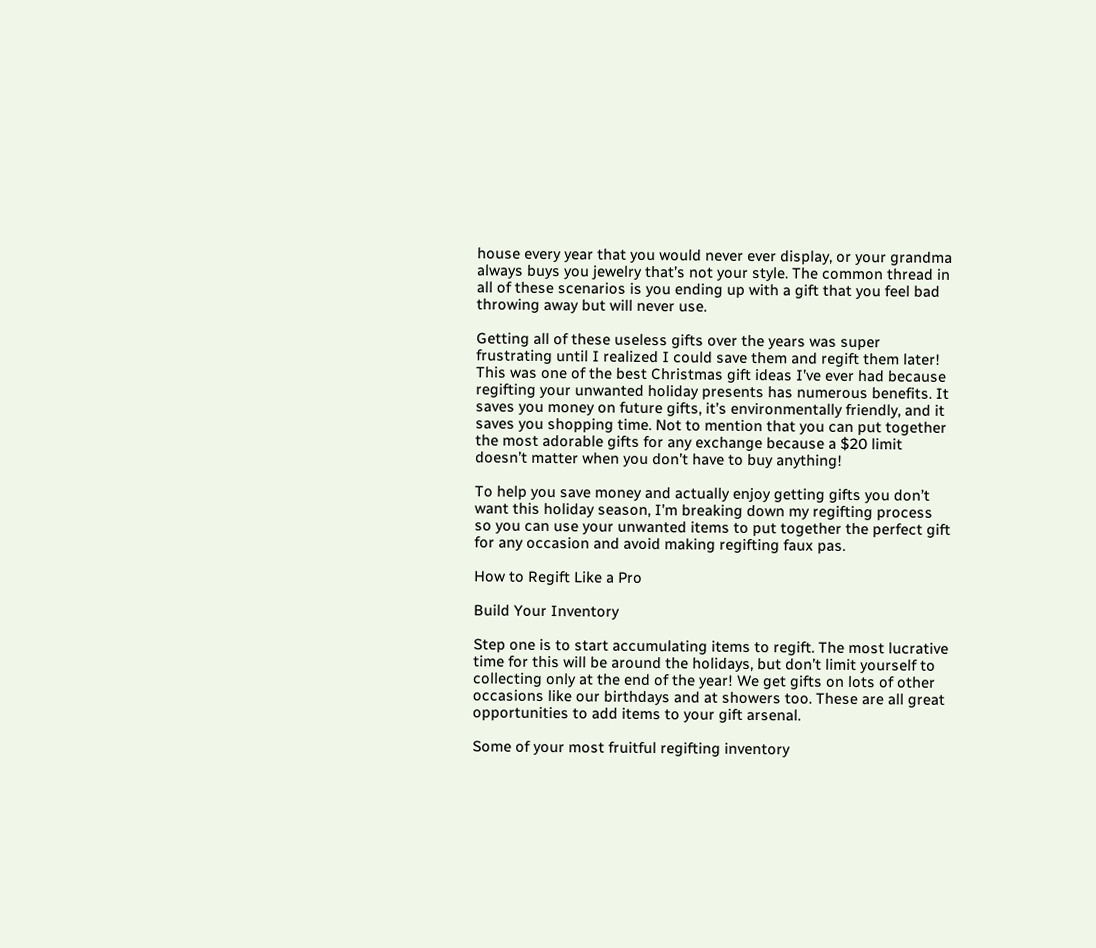house every year that you would never ever display, or your grandma always buys you jewelry that’s not your style. The common thread in all of these scenarios is you ending up with a gift that you feel bad throwing away but will never use.

Getting all of these useless gifts over the years was super frustrating until I realized I could save them and regift them later! This was one of the best Christmas gift ideas I’ve ever had because regifting your unwanted holiday presents has numerous benefits. It saves you money on future gifts, it’s environmentally friendly, and it saves you shopping time. Not to mention that you can put together the most adorable gifts for any exchange because a $20 limit doesn’t matter when you don’t have to buy anything!

To help you save money and actually enjoy getting gifts you don’t want this holiday season, I’m breaking down my regifting process so you can use your unwanted items to put together the perfect gift for any occasion and avoid making regifting faux pas.

How to Regift Like a Pro

Build Your Inventory

Step one is to start accumulating items to regift. The most lucrative time for this will be around the holidays, but don’t limit yourself to collecting only at the end of the year! We get gifts on lots of other occasions like our birthdays and at showers too. These are all great opportunities to add items to your gift arsenal.

Some of your most fruitful regifting inventory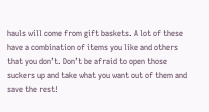hauls will come from gift baskets. A lot of these have a combination of items you like and others that you don’t. Don’t be afraid to open those suckers up and take what you want out of them and save the rest!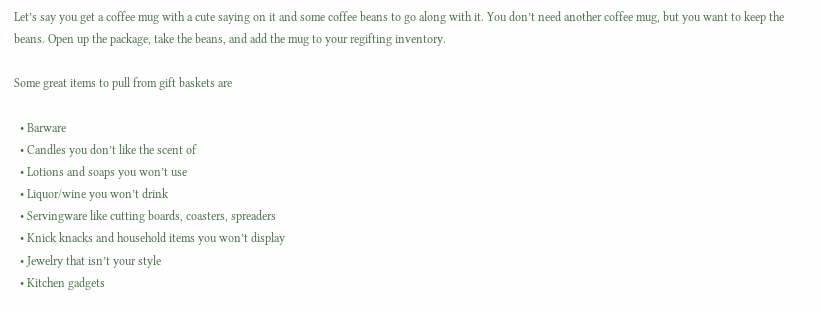Let’s say you get a coffee mug with a cute saying on it and some coffee beans to go along with it. You don’t need another coffee mug, but you want to keep the beans. Open up the package, take the beans, and add the mug to your regifting inventory.

Some great items to pull from gift baskets are

  • Barware
  • Candles you don’t like the scent of
  • Lotions and soaps you won’t use
  • Liquor/wine you won’t drink
  • Servingware like cutting boards, coasters, spreaders
  • Knick knacks and household items you won’t display
  • Jewelry that isn’t your style
  • Kitchen gadgets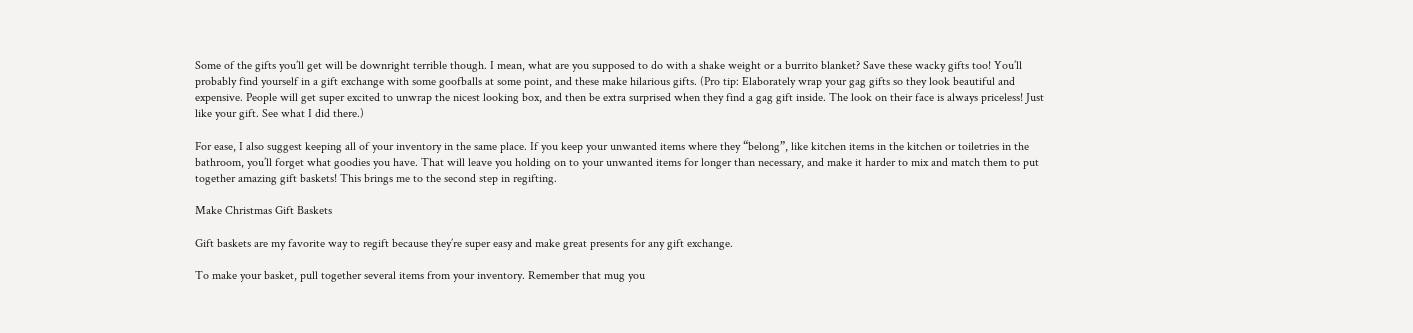Some of the gifts you’ll get will be downright terrible though. I mean, what are you supposed to do with a shake weight or a burrito blanket? Save these wacky gifts too! You’ll probably find yourself in a gift exchange with some goofballs at some point, and these make hilarious gifts. (Pro tip: Elaborately wrap your gag gifts so they look beautiful and expensive. People will get super excited to unwrap the nicest looking box, and then be extra surprised when they find a gag gift inside. The look on their face is always priceless! Just like your gift. See what I did there.)

For ease, I also suggest keeping all of your inventory in the same place. If you keep your unwanted items where they “belong”, like kitchen items in the kitchen or toiletries in the bathroom, you’ll forget what goodies you have. That will leave you holding on to your unwanted items for longer than necessary, and make it harder to mix and match them to put together amazing gift baskets! This brings me to the second step in regifting.

Make Christmas Gift Baskets

Gift baskets are my favorite way to regift because they’re super easy and make great presents for any gift exchange.

To make your basket, pull together several items from your inventory. Remember that mug you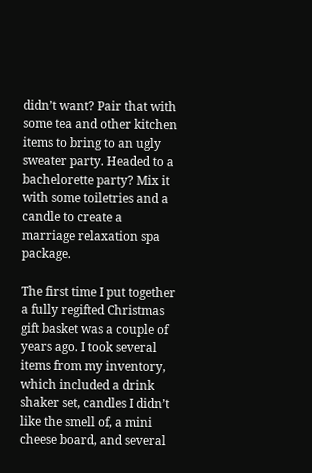didn’t want? Pair that with some tea and other kitchen items to bring to an ugly sweater party. Headed to a bachelorette party? Mix it with some toiletries and a candle to create a marriage relaxation spa package.

The first time I put together a fully regifted Christmas gift basket was a couple of years ago. I took several items from my inventory, which included a drink shaker set, candles I didn’t like the smell of, a mini cheese board, and several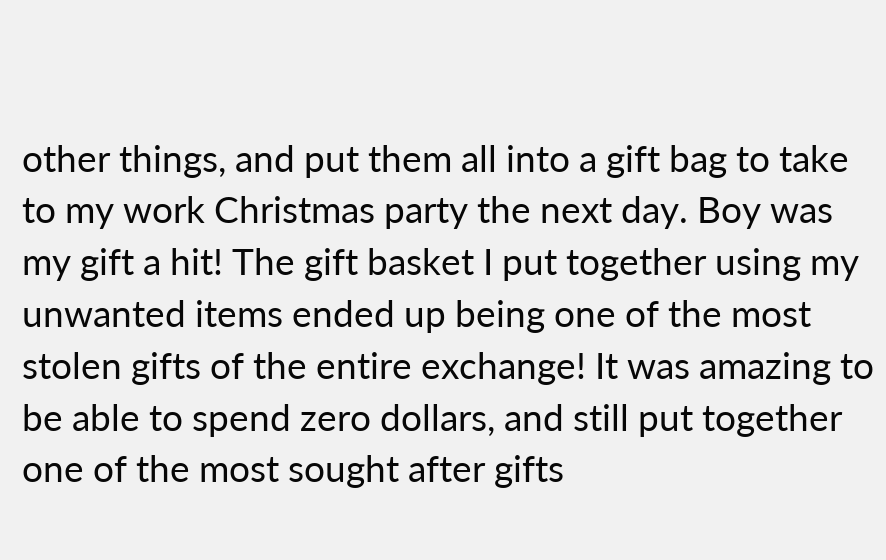other things, and put them all into a gift bag to take to my work Christmas party the next day. Boy was my gift a hit! The gift basket I put together using my unwanted items ended up being one of the most stolen gifts of the entire exchange! It was amazing to be able to spend zero dollars, and still put together one of the most sought after gifts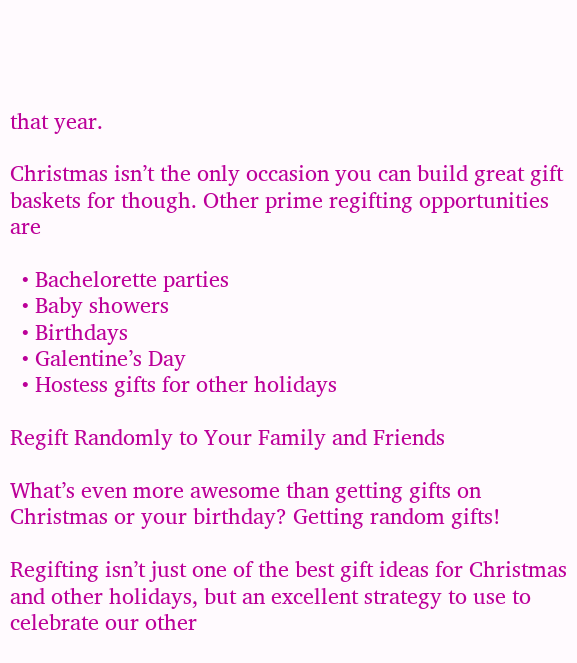that year.

Christmas isn’t the only occasion you can build great gift baskets for though. Other prime regifting opportunities are

  • Bachelorette parties
  • Baby showers
  • Birthdays
  • Galentine’s Day
  • Hostess gifts for other holidays

Regift Randomly to Your Family and Friends

What’s even more awesome than getting gifts on Christmas or your birthday? Getting random gifts!

Regifting isn’t just one of the best gift ideas for Christmas and other holidays, but an excellent strategy to use to celebrate our other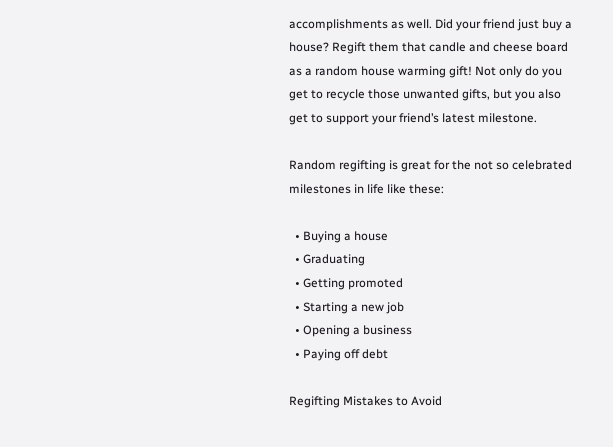accomplishments as well. Did your friend just buy a house? Regift them that candle and cheese board as a random house warming gift! Not only do you get to recycle those unwanted gifts, but you also get to support your friend’s latest milestone.

Random regifting is great for the not so celebrated milestones in life like these:

  • Buying a house
  • Graduating
  • Getting promoted
  • Starting a new job
  • Opening a business
  • Paying off debt

Regifting Mistakes to Avoid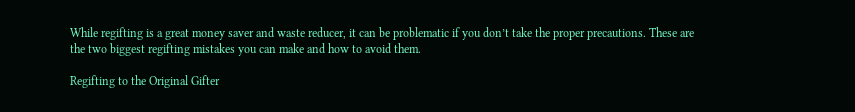While regifting is a great money saver and waste reducer, it can be problematic if you don’t take the proper precautions. These are the two biggest regifting mistakes you can make and how to avoid them.

Regifting to the Original Gifter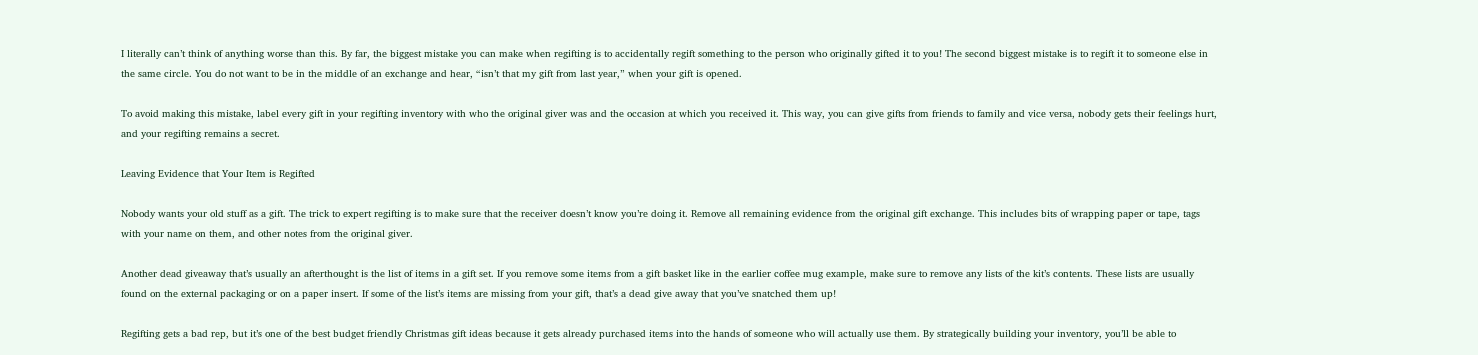I literally can’t think of anything worse than this. By far, the biggest mistake you can make when regifting is to accidentally regift something to the person who originally gifted it to you! The second biggest mistake is to regift it to someone else in the same circle. You do not want to be in the middle of an exchange and hear, “isn’t that my gift from last year,” when your gift is opened.

To avoid making this mistake, label every gift in your regifting inventory with who the original giver was and the occasion at which you received it. This way, you can give gifts from friends to family and vice versa, nobody gets their feelings hurt, and your regifting remains a secret.

Leaving Evidence that Your Item is Regifted

Nobody wants your old stuff as a gift. The trick to expert regifting is to make sure that the receiver doesn’t know you’re doing it. Remove all remaining evidence from the original gift exchange. This includes bits of wrapping paper or tape, tags with your name on them, and other notes from the original giver.

Another dead giveaway that’s usually an afterthought is the list of items in a gift set. If you remove some items from a gift basket like in the earlier coffee mug example, make sure to remove any lists of the kit’s contents. These lists are usually found on the external packaging or on a paper insert. If some of the list’s items are missing from your gift, that’s a dead give away that you’ve snatched them up!

Regifting gets a bad rep, but it’s one of the best budget friendly Christmas gift ideas because it gets already purchased items into the hands of someone who will actually use them. By strategically building your inventory, you’ll be able to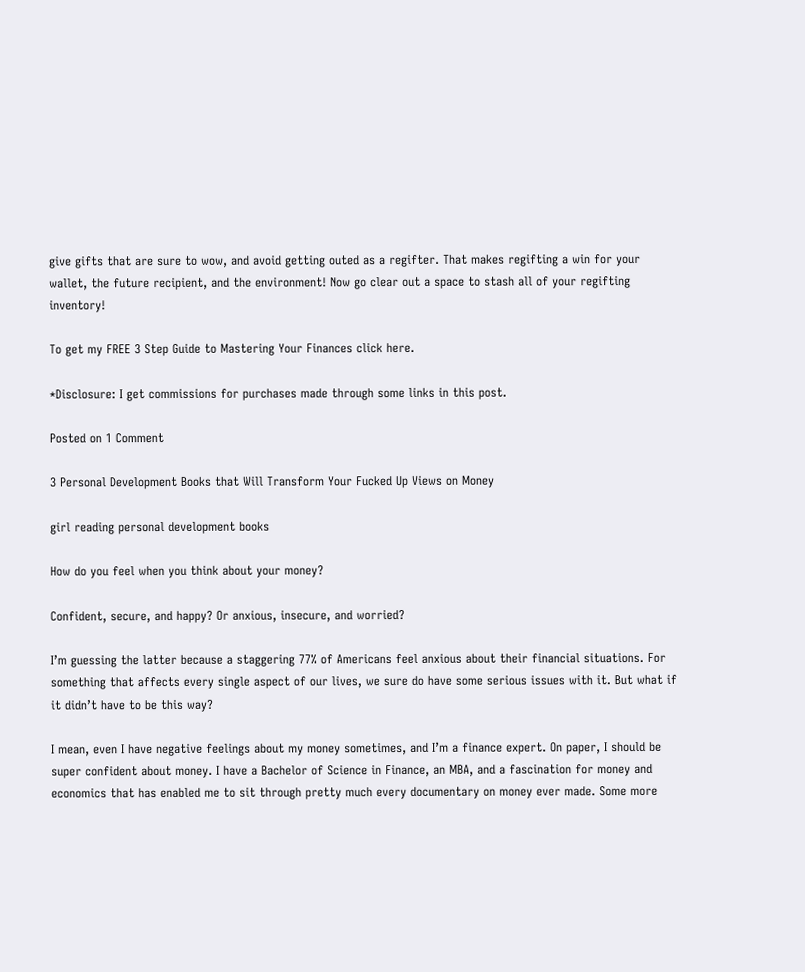give gifts that are sure to wow, and avoid getting outed as a regifter. That makes regifting a win for your wallet, the future recipient, and the environment! Now go clear out a space to stash all of your regifting inventory!

To get my FREE 3 Step Guide to Mastering Your Finances click here.

*Disclosure: I get commissions for purchases made through some links in this post.

Posted on 1 Comment

3 Personal Development Books that Will Transform Your Fucked Up Views on Money

girl reading personal development books

How do you feel when you think about your money?

Confident, secure, and happy? Or anxious, insecure, and worried?

I’m guessing the latter because a staggering 77% of Americans feel anxious about their financial situations. For something that affects every single aspect of our lives, we sure do have some serious issues with it. But what if it didn’t have to be this way?

I mean, even I have negative feelings about my money sometimes, and I’m a finance expert. On paper, I should be super confident about money. I have a Bachelor of Science in Finance, an MBA, and a fascination for money and economics that has enabled me to sit through pretty much every documentary on money ever made. Some more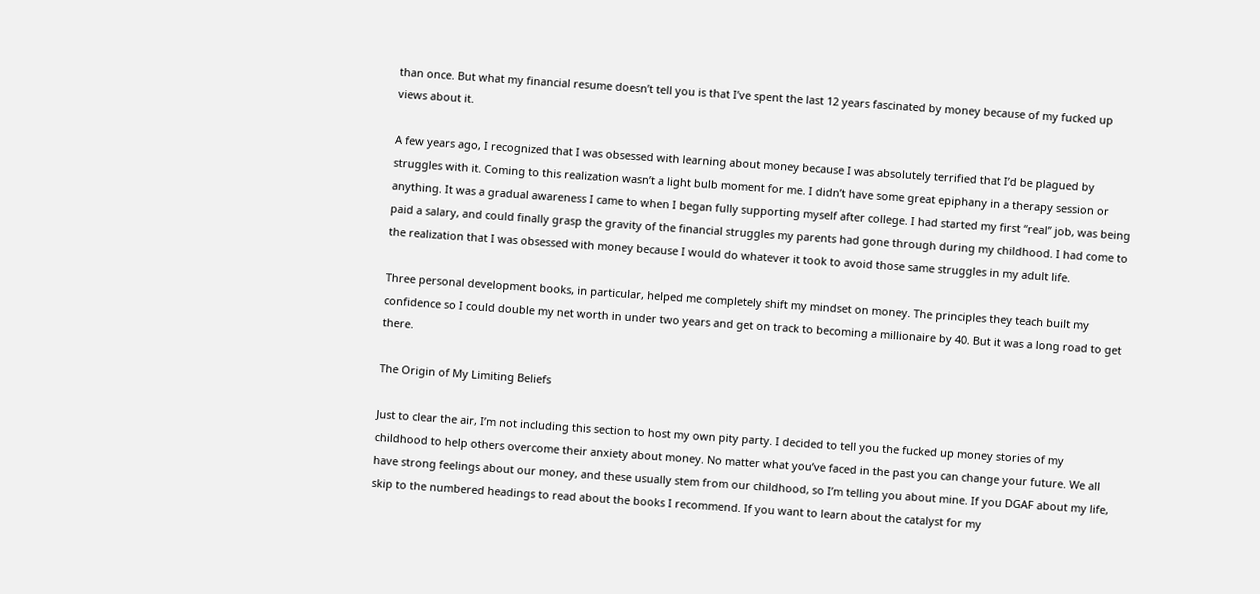than once. But what my financial resume doesn’t tell you is that I’ve spent the last 12 years fascinated by money because of my fucked up views about it.

A few years ago, I recognized that I was obsessed with learning about money because I was absolutely terrified that I’d be plagued by struggles with it. Coming to this realization wasn’t a light bulb moment for me. I didn’t have some great epiphany in a therapy session or anything. It was a gradual awareness I came to when I began fully supporting myself after college. I had started my first “real” job, was being paid a salary, and could finally grasp the gravity of the financial struggles my parents had gone through during my childhood. I had come to the realization that I was obsessed with money because I would do whatever it took to avoid those same struggles in my adult life.

Three personal development books, in particular, helped me completely shift my mindset on money. The principles they teach built my confidence so I could double my net worth in under two years and get on track to becoming a millionaire by 40. But it was a long road to get there.

The Origin of My Limiting Beliefs

Just to clear the air, I’m not including this section to host my own pity party. I decided to tell you the fucked up money stories of my childhood to help others overcome their anxiety about money. No matter what you’ve faced in the past you can change your future. We all have strong feelings about our money, and these usually stem from our childhood, so I’m telling you about mine. If you DGAF about my life, skip to the numbered headings to read about the books I recommend. If you want to learn about the catalyst for my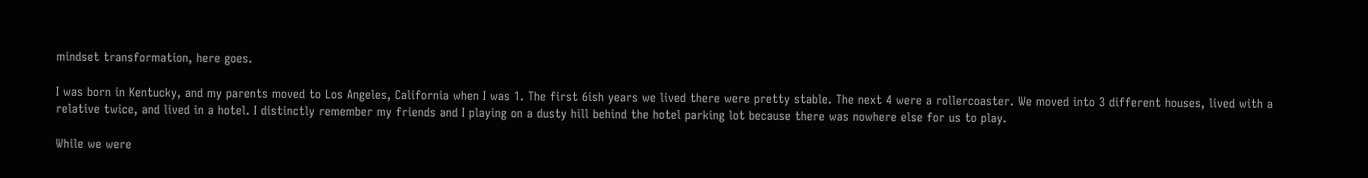mindset transformation, here goes.

I was born in Kentucky, and my parents moved to Los Angeles, California when I was 1. The first 6ish years we lived there were pretty stable. The next 4 were a rollercoaster. We moved into 3 different houses, lived with a relative twice, and lived in a hotel. I distinctly remember my friends and I playing on a dusty hill behind the hotel parking lot because there was nowhere else for us to play.

While we were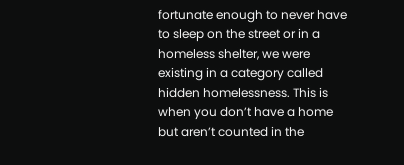fortunate enough to never have to sleep on the street or in a homeless shelter, we were existing in a category called hidden homelessness. This is when you don’t have a home but aren’t counted in the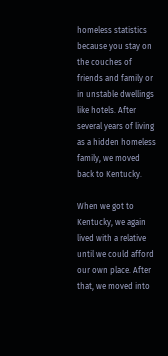homeless statistics because you stay on the couches of friends and family or in unstable dwellings like hotels. After several years of living as a hidden homeless family, we moved back to Kentucky.

When we got to Kentucky, we again lived with a relative until we could afford our own place. After that, we moved into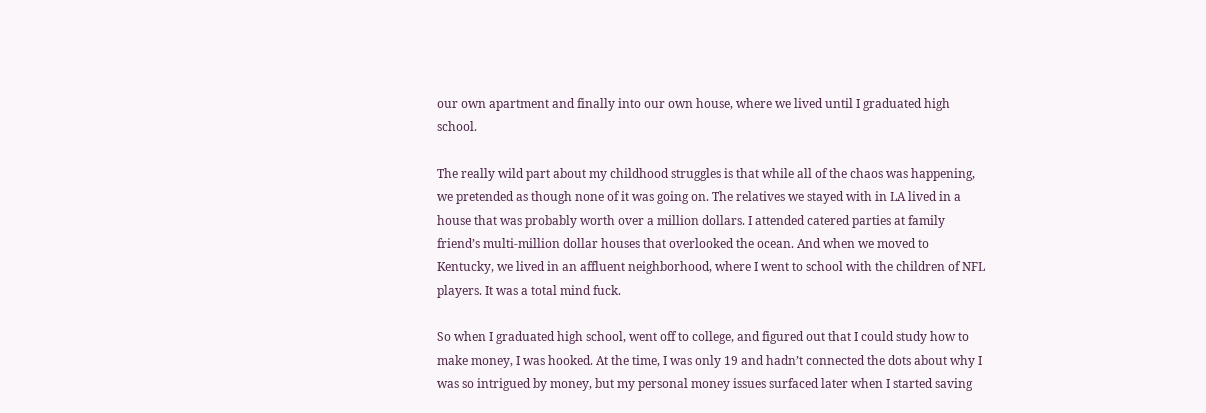our own apartment and finally into our own house, where we lived until I graduated high school.

The really wild part about my childhood struggles is that while all of the chaos was happening, we pretended as though none of it was going on. The relatives we stayed with in LA lived in a house that was probably worth over a million dollars. I attended catered parties at family friend’s multi-million dollar houses that overlooked the ocean. And when we moved to Kentucky, we lived in an affluent neighborhood, where I went to school with the children of NFL players. It was a total mind fuck.

So when I graduated high school, went off to college, and figured out that I could study how to make money, I was hooked. At the time, I was only 19 and hadn’t connected the dots about why I was so intrigued by money, but my personal money issues surfaced later when I started saving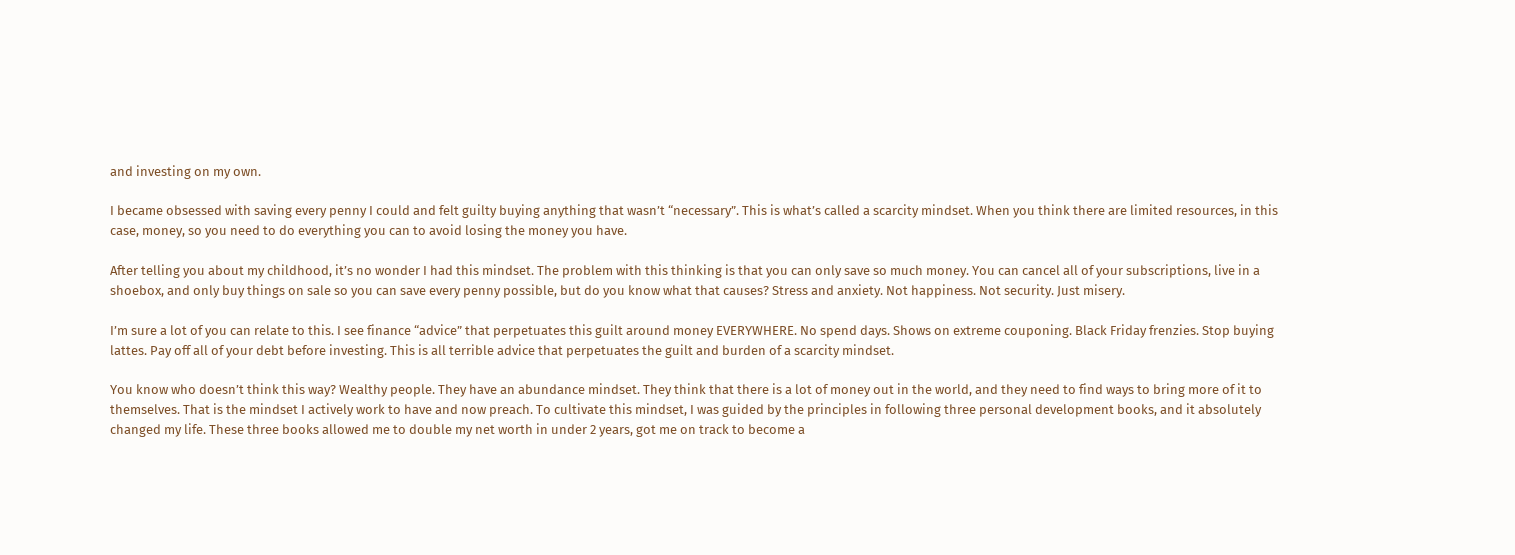and investing on my own.

I became obsessed with saving every penny I could and felt guilty buying anything that wasn’t “necessary”. This is what’s called a scarcity mindset. When you think there are limited resources, in this case, money, so you need to do everything you can to avoid losing the money you have.

After telling you about my childhood, it’s no wonder I had this mindset. The problem with this thinking is that you can only save so much money. You can cancel all of your subscriptions, live in a shoebox, and only buy things on sale so you can save every penny possible, but do you know what that causes? Stress and anxiety. Not happiness. Not security. Just misery.

I’m sure a lot of you can relate to this. I see finance “advice” that perpetuates this guilt around money EVERYWHERE. No spend days. Shows on extreme couponing. Black Friday frenzies. Stop buying lattes. Pay off all of your debt before investing. This is all terrible advice that perpetuates the guilt and burden of a scarcity mindset.

You know who doesn’t think this way? Wealthy people. They have an abundance mindset. They think that there is a lot of money out in the world, and they need to find ways to bring more of it to themselves. That is the mindset I actively work to have and now preach. To cultivate this mindset, I was guided by the principles in following three personal development books, and it absolutely changed my life. These three books allowed me to double my net worth in under 2 years, got me on track to become a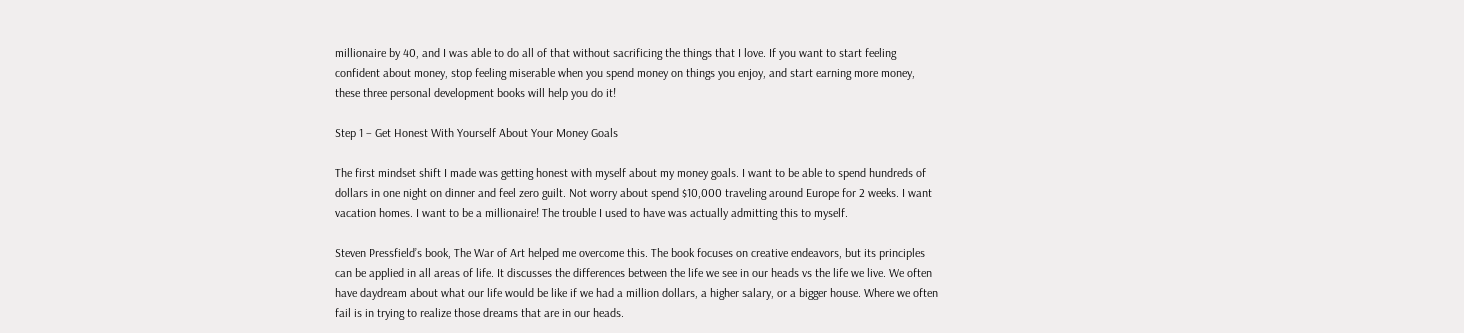millionaire by 40, and I was able to do all of that without sacrificing the things that I love. If you want to start feeling confident about money, stop feeling miserable when you spend money on things you enjoy, and start earning more money, these three personal development books will help you do it!

Step 1 – Get Honest With Yourself About Your Money Goals

The first mindset shift I made was getting honest with myself about my money goals. I want to be able to spend hundreds of dollars in one night on dinner and feel zero guilt. Not worry about spend $10,000 traveling around Europe for 2 weeks. I want vacation homes. I want to be a millionaire! The trouble I used to have was actually admitting this to myself.

Steven Pressfield’s book, The War of Art helped me overcome this. The book focuses on creative endeavors, but its principles can be applied in all areas of life. It discusses the differences between the life we see in our heads vs the life we live. We often have daydream about what our life would be like if we had a million dollars, a higher salary, or a bigger house. Where we often fail is in trying to realize those dreams that are in our heads.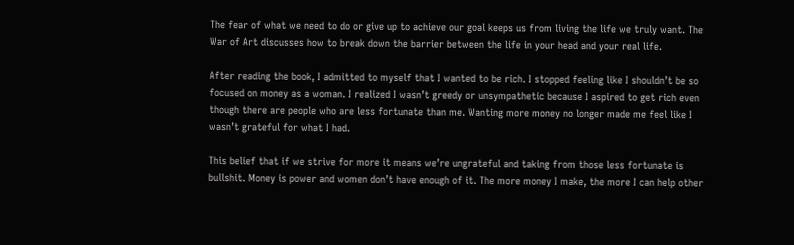The fear of what we need to do or give up to achieve our goal keeps us from living the life we truly want. The War of Art discusses how to break down the barrier between the life in your head and your real life.

After reading the book, I admitted to myself that I wanted to be rich. I stopped feeling like I shouldn’t be so focused on money as a woman. I realized I wasn’t greedy or unsympathetic because I aspired to get rich even though there are people who are less fortunate than me. Wanting more money no longer made me feel like I wasn’t grateful for what I had.

This belief that if we strive for more it means we’re ungrateful and taking from those less fortunate is bullshit. Money is power and women don’t have enough of it. The more money I make, the more I can help other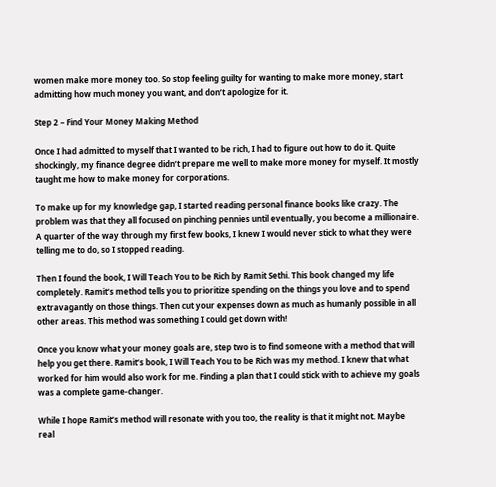women make more money too. So stop feeling guilty for wanting to make more money, start admitting how much money you want, and don’t apologize for it.

Step 2 – Find Your Money Making Method

Once I had admitted to myself that I wanted to be rich, I had to figure out how to do it. Quite shockingly, my finance degree didn’t prepare me well to make more money for myself. It mostly taught me how to make money for corporations.

To make up for my knowledge gap, I started reading personal finance books like crazy. The problem was that they all focused on pinching pennies until eventually, you become a millionaire. A quarter of the way through my first few books, I knew I would never stick to what they were telling me to do, so I stopped reading.

Then I found the book, I Will Teach You to be Rich by Ramit Sethi. This book changed my life completely. Ramit’s method tells you to prioritize spending on the things you love and to spend extravagantly on those things. Then cut your expenses down as much as humanly possible in all other areas. This method was something I could get down with!

Once you know what your money goals are, step two is to find someone with a method that will help you get there. Ramit’s book, I Will Teach You to be Rich was my method. I knew that what worked for him would also work for me. Finding a plan that I could stick with to achieve my goals was a complete game-changer.

While I hope Ramit’s method will resonate with you too, the reality is that it might not. Maybe real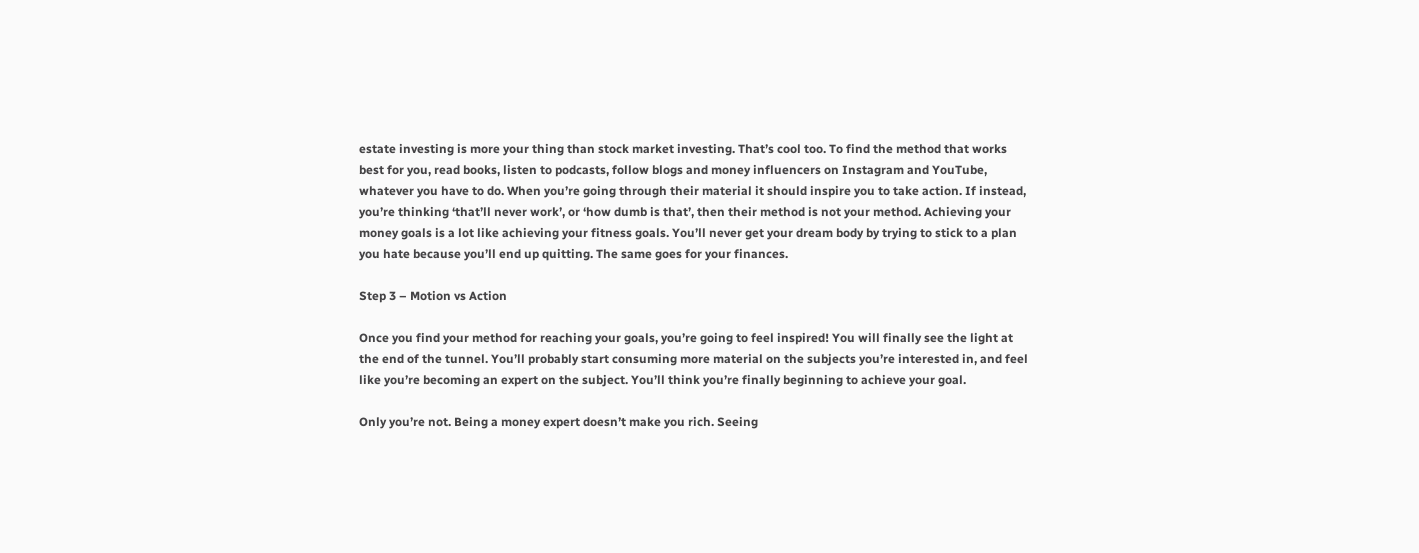estate investing is more your thing than stock market investing. That’s cool too. To find the method that works best for you, read books, listen to podcasts, follow blogs and money influencers on Instagram and YouTube, whatever you have to do. When you’re going through their material it should inspire you to take action. If instead, you’re thinking ‘that’ll never work’, or ‘how dumb is that’, then their method is not your method. Achieving your money goals is a lot like achieving your fitness goals. You’ll never get your dream body by trying to stick to a plan you hate because you’ll end up quitting. The same goes for your finances.

Step 3 – Motion vs Action

Once you find your method for reaching your goals, you’re going to feel inspired! You will finally see the light at the end of the tunnel. You’ll probably start consuming more material on the subjects you’re interested in, and feel like you’re becoming an expert on the subject. You’ll think you’re finally beginning to achieve your goal.

Only you’re not. Being a money expert doesn’t make you rich. Seeing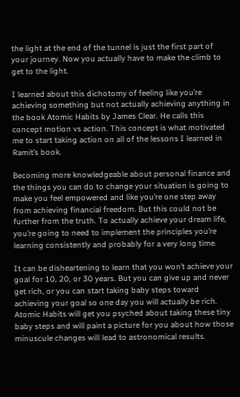the light at the end of the tunnel is just the first part of your journey. Now you actually have to make the climb to get to the light.

I learned about this dichotomy of feeling like you’re achieving something but not actually achieving anything in the book Atomic Habits by James Clear. He calls this concept motion vs action. This concept is what motivated me to start taking action on all of the lessons I learned in Ramit’s book.

Becoming more knowledgeable about personal finance and the things you can do to change your situation is going to make you feel empowered and like you’re one step away from achieving financial freedom. But this could not be further from the truth. To actually achieve your dream life, you’re going to need to implement the principles you’re learning consistently and probably for a very long time.

It can be disheartening to learn that you won’t achieve your goal for 10, 20, or 30 years. But you can give up and never get rich, or you can start taking baby steps toward achieving your goal so one day you will actually be rich. Atomic Habits will get you psyched about taking these tiny baby steps and will paint a picture for you about how those minuscule changes will lead to astronomical results.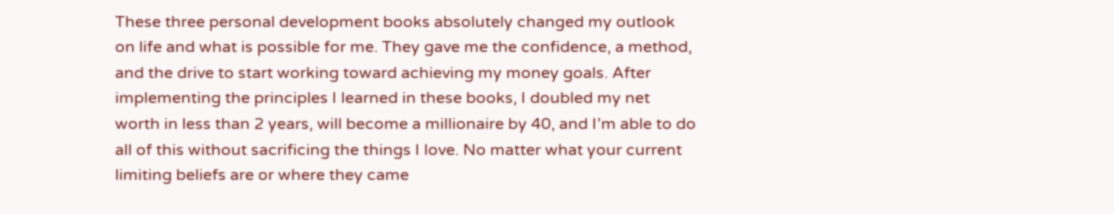These three personal development books absolutely changed my outlook on life and what is possible for me. They gave me the confidence, a method, and the drive to start working toward achieving my money goals. After implementing the principles I learned in these books, I doubled my net worth in less than 2 years, will become a millionaire by 40, and I’m able to do all of this without sacrificing the things I love. No matter what your current limiting beliefs are or where they came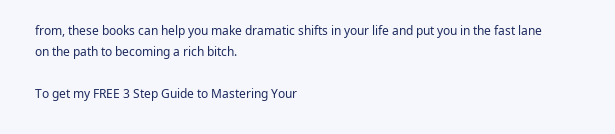from, these books can help you make dramatic shifts in your life and put you in the fast lane on the path to becoming a rich bitch.

To get my FREE 3 Step Guide to Mastering Your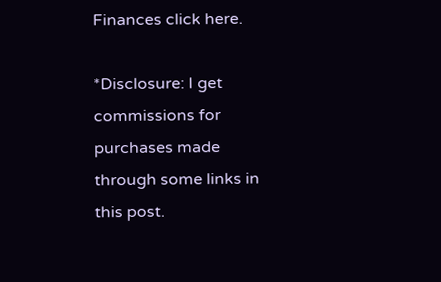Finances click here.

*Disclosure: I get commissions for purchases made through some links in this post.